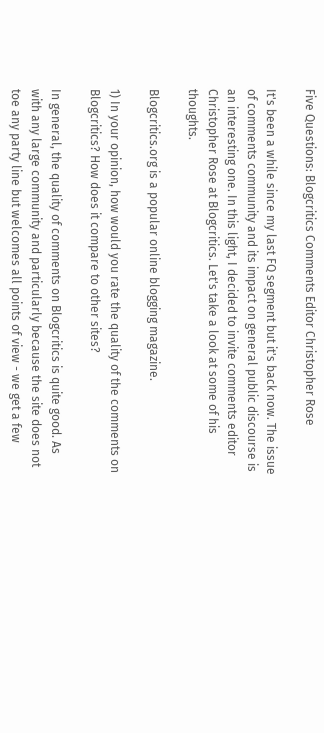Five Questions: Blogcritics Comments Editor Christopher Rose

It's been a while since my last FQ segment but it's back now. The issue of comments community and its impact on general public discourse is an interesting one. In this light, I decided to invite comments editor Christopher Rose at Blogcritics. Let's take a look at some of his thoughts.

Blogcritics.org is a popular online blogging magazine.

1) In your opinion, how would you rate the quality of the comments on Blogcritics? How does it compare to other sites?

In general, the quality of comments on Blogcritics is quite good. As with any large community and particularly because the site does not toe any party line but welcomes all points of view - we get a few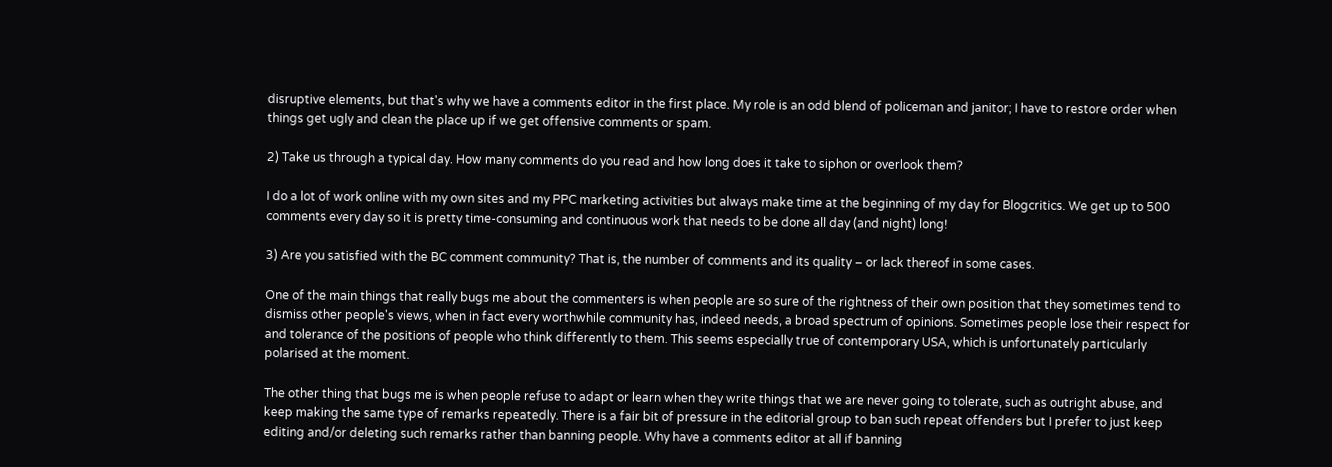disruptive elements, but that's why we have a comments editor in the first place. My role is an odd blend of policeman and janitor; I have to restore order when things get ugly and clean the place up if we get offensive comments or spam.

2) Take us through a typical day. How many comments do you read and how long does it take to siphon or overlook them?

I do a lot of work online with my own sites and my PPC marketing activities but always make time at the beginning of my day for Blogcritics. We get up to 500 comments every day so it is pretty time-consuming and continuous work that needs to be done all day (and night) long!

3) Are you satisfied with the BC comment community? That is, the number of comments and its quality – or lack thereof in some cases.

One of the main things that really bugs me about the commenters is when people are so sure of the rightness of their own position that they sometimes tend to dismiss other people's views, when in fact every worthwhile community has, indeed needs, a broad spectrum of opinions. Sometimes people lose their respect for and tolerance of the positions of people who think differently to them. This seems especially true of contemporary USA, which is unfortunately particularly polarised at the moment.

The other thing that bugs me is when people refuse to adapt or learn when they write things that we are never going to tolerate, such as outright abuse, and keep making the same type of remarks repeatedly. There is a fair bit of pressure in the editorial group to ban such repeat offenders but I prefer to just keep editing and/or deleting such remarks rather than banning people. Why have a comments editor at all if banning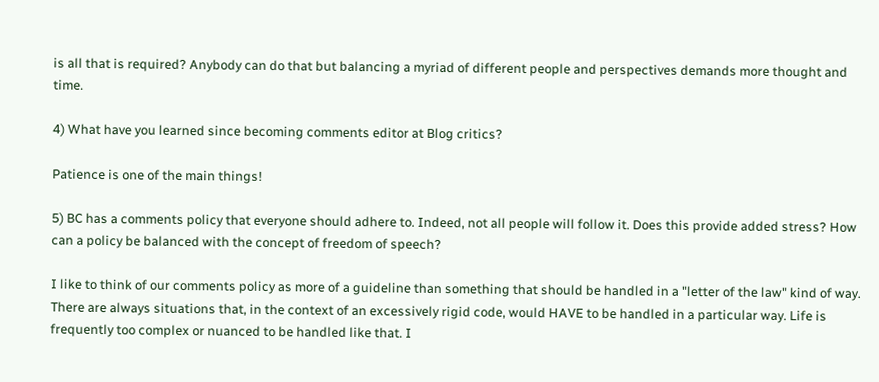is all that is required? Anybody can do that but balancing a myriad of different people and perspectives demands more thought and time.

4) What have you learned since becoming comments editor at Blog critics?

Patience is one of the main things!

5) BC has a comments policy that everyone should adhere to. Indeed, not all people will follow it. Does this provide added stress? How can a policy be balanced with the concept of freedom of speech?

I like to think of our comments policy as more of a guideline than something that should be handled in a "letter of the law" kind of way. There are always situations that, in the context of an excessively rigid code, would HAVE to be handled in a particular way. Life is frequently too complex or nuanced to be handled like that. I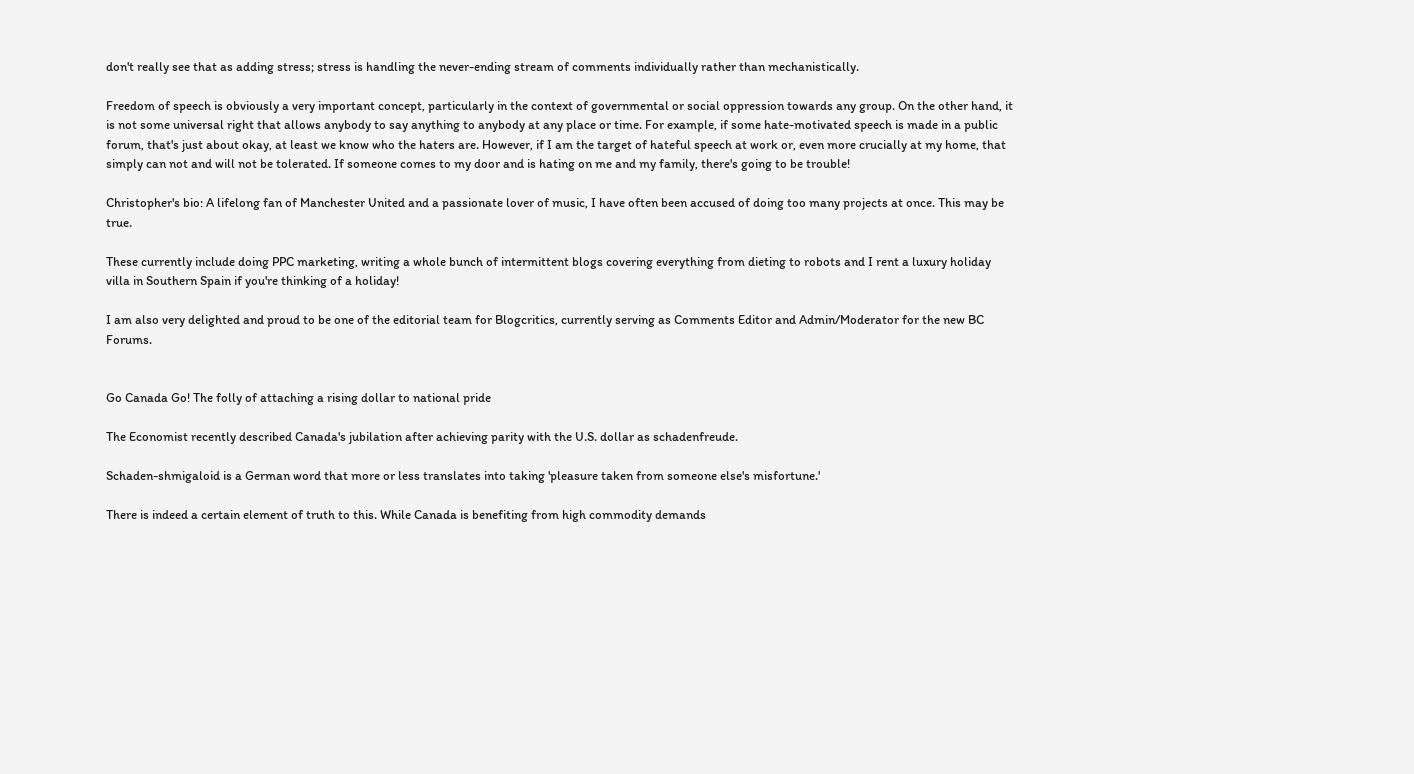don't really see that as adding stress; stress is handling the never-ending stream of comments individually rather than mechanistically.

Freedom of speech is obviously a very important concept, particularly in the context of governmental or social oppression towards any group. On the other hand, it is not some universal right that allows anybody to say anything to anybody at any place or time. For example, if some hate-motivated speech is made in a public forum, that's just about okay, at least we know who the haters are. However, if I am the target of hateful speech at work or, even more crucially at my home, that simply can not and will not be tolerated. If someone comes to my door and is hating on me and my family, there's going to be trouble!

Christopher's bio: A lifelong fan of Manchester United and a passionate lover of music, I have often been accused of doing too many projects at once. This may be true.

These currently include doing PPC marketing, writing a whole bunch of intermittent blogs covering everything from dieting to robots and I rent a luxury holiday villa in Southern Spain if you're thinking of a holiday!

I am also very delighted and proud to be one of the editorial team for Blogcritics, currently serving as Comments Editor and Admin/Moderator for the new BC Forums.


Go Canada Go! The folly of attaching a rising dollar to national pride

The Economist recently described Canada's jubilation after achieving parity with the U.S. dollar as schadenfreude.

Schaden-shmigaloid is a German word that more or less translates into taking 'pleasure taken from someone else's misfortune.'

There is indeed a certain element of truth to this. While Canada is benefiting from high commodity demands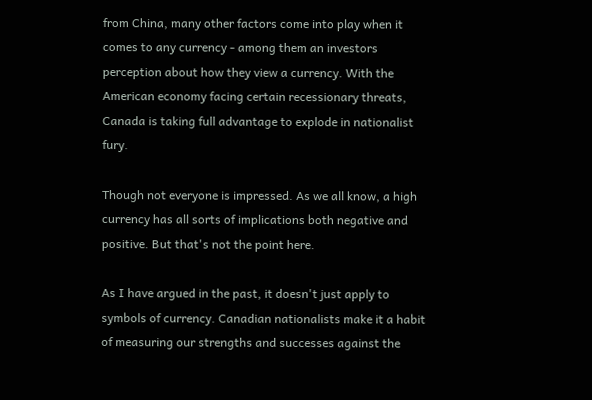from China, many other factors come into play when it comes to any currency - among them an investors perception about how they view a currency. With the American economy facing certain recessionary threats, Canada is taking full advantage to explode in nationalist fury.

Though not everyone is impressed. As we all know, a high currency has all sorts of implications both negative and positive. But that's not the point here.

As I have argued in the past, it doesn't just apply to symbols of currency. Canadian nationalists make it a habit of measuring our strengths and successes against the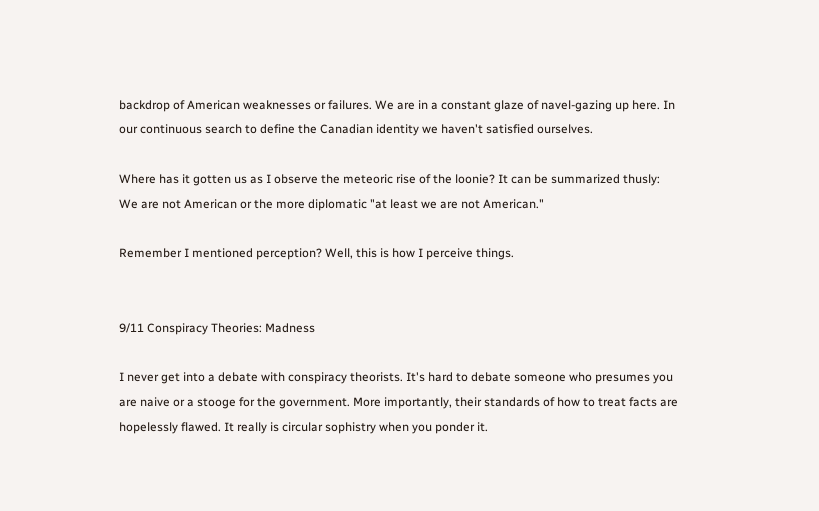backdrop of American weaknesses or failures. We are in a constant glaze of navel-gazing up here. In our continuous search to define the Canadian identity we haven't satisfied ourselves.

Where has it gotten us as I observe the meteoric rise of the loonie? It can be summarized thusly: We are not American or the more diplomatic "at least we are not American."

Remember I mentioned perception? Well, this is how I perceive things.


9/11 Conspiracy Theories: Madness

I never get into a debate with conspiracy theorists. It's hard to debate someone who presumes you are naive or a stooge for the government. More importantly, their standards of how to treat facts are hopelessly flawed. It really is circular sophistry when you ponder it.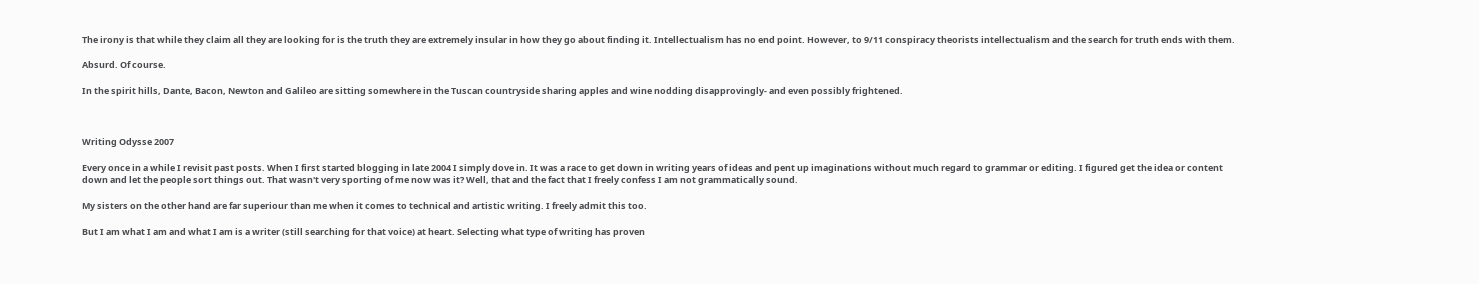The irony is that while they claim all they are looking for is the truth they are extremely insular in how they go about finding it. Intellectualism has no end point. However, to 9/11 conspiracy theorists intellectualism and the search for truth ends with them.

Absurd. Of course.

In the spirit hills, Dante, Bacon, Newton and Galileo are sitting somewhere in the Tuscan countryside sharing apples and wine nodding disapprovingly- and even possibly frightened.



Writing Odysse 2007

Every once in a while I revisit past posts. When I first started blogging in late 2004 I simply dove in. It was a race to get down in writing years of ideas and pent up imaginations without much regard to grammar or editing. I figured get the idea or content down and let the people sort things out. That wasn't very sporting of me now was it? Well, that and the fact that I freely confess I am not grammatically sound.

My sisters on the other hand are far superiour than me when it comes to technical and artistic writing. I freely admit this too.

But I am what I am and what I am is a writer (still searching for that voice) at heart. Selecting what type of writing has proven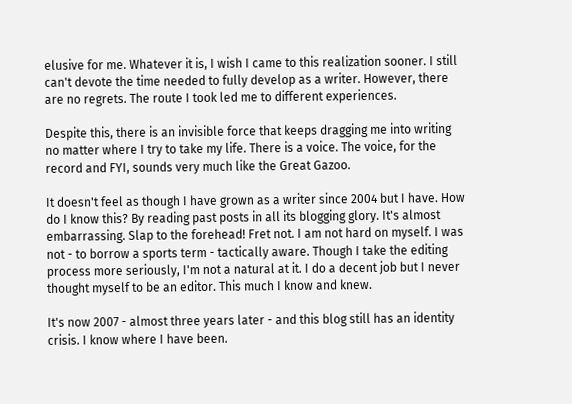elusive for me. Whatever it is, I wish I came to this realization sooner. I still can't devote the time needed to fully develop as a writer. However, there are no regrets. The route I took led me to different experiences.

Despite this, there is an invisible force that keeps dragging me into writing no matter where I try to take my life. There is a voice. The voice, for the record and FYI, sounds very much like the Great Gazoo.

It doesn't feel as though I have grown as a writer since 2004 but I have. How do I know this? By reading past posts in all its blogging glory. It's almost embarrassing. Slap to the forehead! Fret not. I am not hard on myself. I was not - to borrow a sports term - tactically aware. Though I take the editing process more seriously, I'm not a natural at it. I do a decent job but I never thought myself to be an editor. This much I know and knew.

It's now 2007 - almost three years later - and this blog still has an identity crisis. I know where I have been.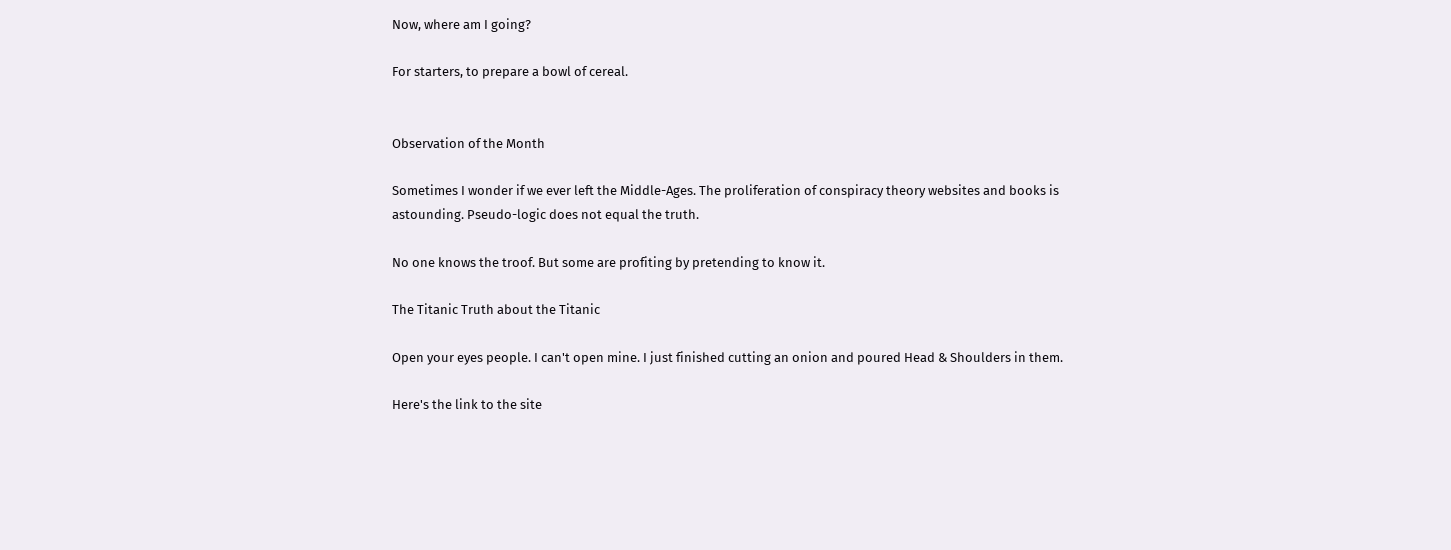Now, where am I going?

For starters, to prepare a bowl of cereal.


Observation of the Month

Sometimes I wonder if we ever left the Middle-Ages. The proliferation of conspiracy theory websites and books is astounding. Pseudo-logic does not equal the truth.

No one knows the troof. But some are profiting by pretending to know it.

The Titanic Truth about the Titanic

Open your eyes people. I can't open mine. I just finished cutting an onion and poured Head & Shoulders in them.

Here's the link to the site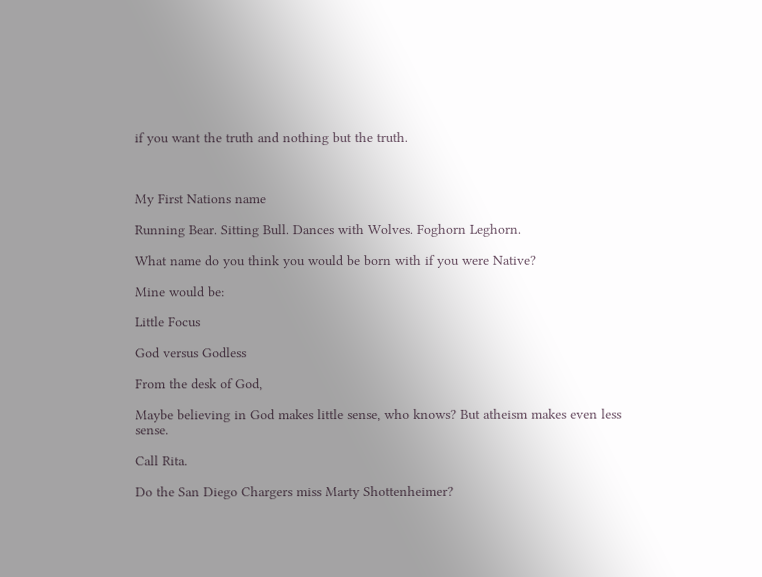if you want the truth and nothing but the truth.



My First Nations name

Running Bear. Sitting Bull. Dances with Wolves. Foghorn Leghorn.

What name do you think you would be born with if you were Native?

Mine would be:

Little Focus

God versus Godless

From the desk of God,

Maybe believing in God makes little sense, who knows? But atheism makes even less sense.

Call Rita.

Do the San Diego Chargers miss Marty Shottenheimer?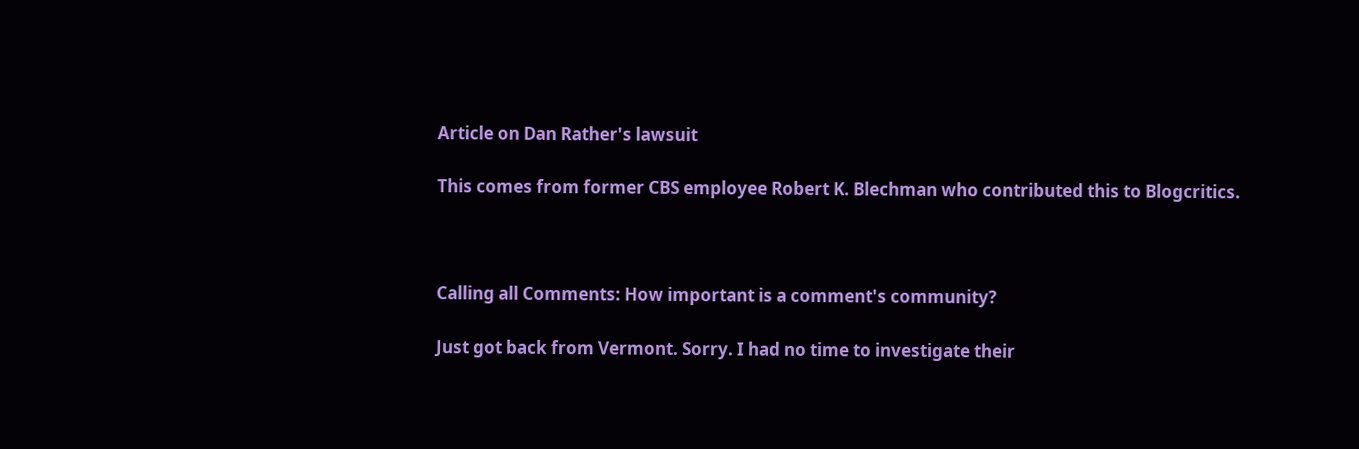Article on Dan Rather's lawsuit

This comes from former CBS employee Robert K. Blechman who contributed this to Blogcritics.



Calling all Comments: How important is a comment's community?

Just got back from Vermont. Sorry. I had no time to investigate their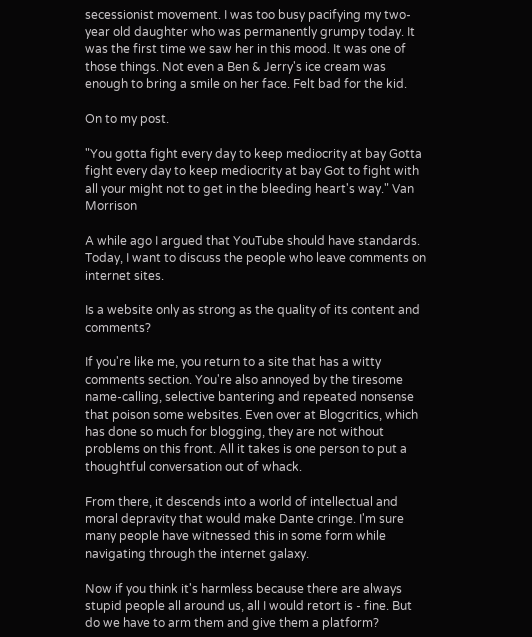secessionist movement. I was too busy pacifying my two-year old daughter who was permanently grumpy today. It was the first time we saw her in this mood. It was one of those things. Not even a Ben & Jerry's ice cream was enough to bring a smile on her face. Felt bad for the kid.

On to my post.

"You gotta fight every day to keep mediocrity at bay Gotta fight every day to keep mediocrity at bay Got to fight with all your might not to get in the bleeding heart's way." Van Morrison

A while ago I argued that YouTube should have standards. Today, I want to discuss the people who leave comments on internet sites.

Is a website only as strong as the quality of its content and comments?

If you're like me, you return to a site that has a witty comments section. You're also annoyed by the tiresome name-calling, selective bantering and repeated nonsense that poison some websites. Even over at Blogcritics, which has done so much for blogging, they are not without problems on this front. All it takes is one person to put a thoughtful conversation out of whack.

From there, it descends into a world of intellectual and moral depravity that would make Dante cringe. I'm sure many people have witnessed this in some form while navigating through the internet galaxy.

Now if you think it's harmless because there are always stupid people all around us, all I would retort is - fine. But do we have to arm them and give them a platform?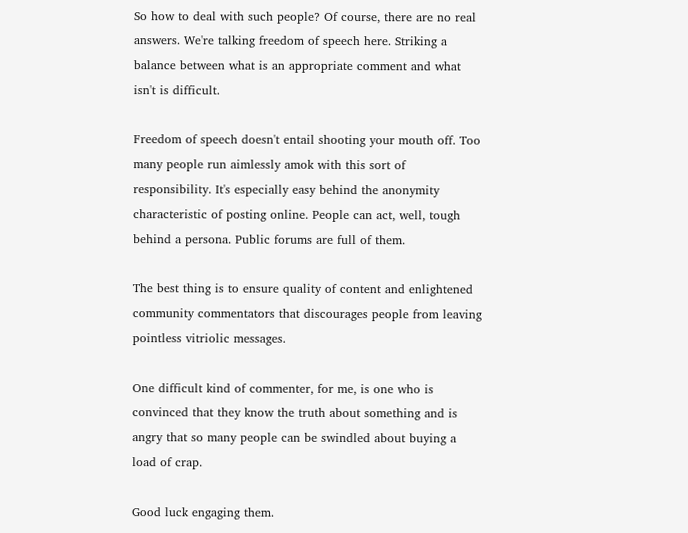So how to deal with such people? Of course, there are no real answers. We're talking freedom of speech here. Striking a balance between what is an appropriate comment and what isn't is difficult.

Freedom of speech doesn't entail shooting your mouth off. Too many people run aimlessly amok with this sort of responsibility. It's especially easy behind the anonymity characteristic of posting online. People can act, well, tough behind a persona. Public forums are full of them.

The best thing is to ensure quality of content and enlightened community commentators that discourages people from leaving pointless vitriolic messages.

One difficult kind of commenter, for me, is one who is convinced that they know the truth about something and is angry that so many people can be swindled about buying a load of crap.

Good luck engaging them.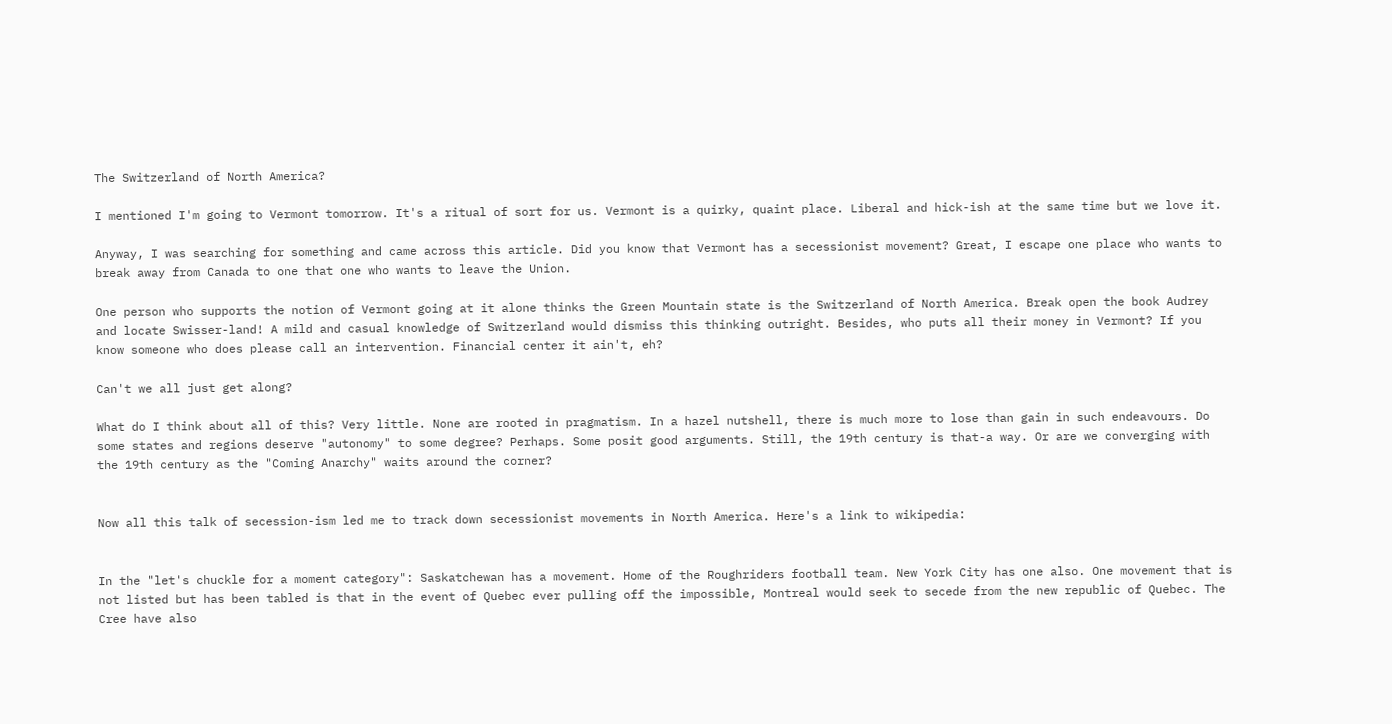The Switzerland of North America?

I mentioned I'm going to Vermont tomorrow. It's a ritual of sort for us. Vermont is a quirky, quaint place. Liberal and hick-ish at the same time but we love it.

Anyway, I was searching for something and came across this article. Did you know that Vermont has a secessionist movement? Great, I escape one place who wants to break away from Canada to one that one who wants to leave the Union.

One person who supports the notion of Vermont going at it alone thinks the Green Mountain state is the Switzerland of North America. Break open the book Audrey and locate Swisser-land! A mild and casual knowledge of Switzerland would dismiss this thinking outright. Besides, who puts all their money in Vermont? If you know someone who does please call an intervention. Financial center it ain't, eh?

Can't we all just get along?

What do I think about all of this? Very little. None are rooted in pragmatism. In a hazel nutshell, there is much more to lose than gain in such endeavours. Do some states and regions deserve "autonomy" to some degree? Perhaps. Some posit good arguments. Still, the 19th century is that-a way. Or are we converging with the 19th century as the "Coming Anarchy" waits around the corner?


Now all this talk of secession-ism led me to track down secessionist movements in North America. Here's a link to wikipedia:


In the "let's chuckle for a moment category": Saskatchewan has a movement. Home of the Roughriders football team. New York City has one also. One movement that is not listed but has been tabled is that in the event of Quebec ever pulling off the impossible, Montreal would seek to secede from the new republic of Quebec. The Cree have also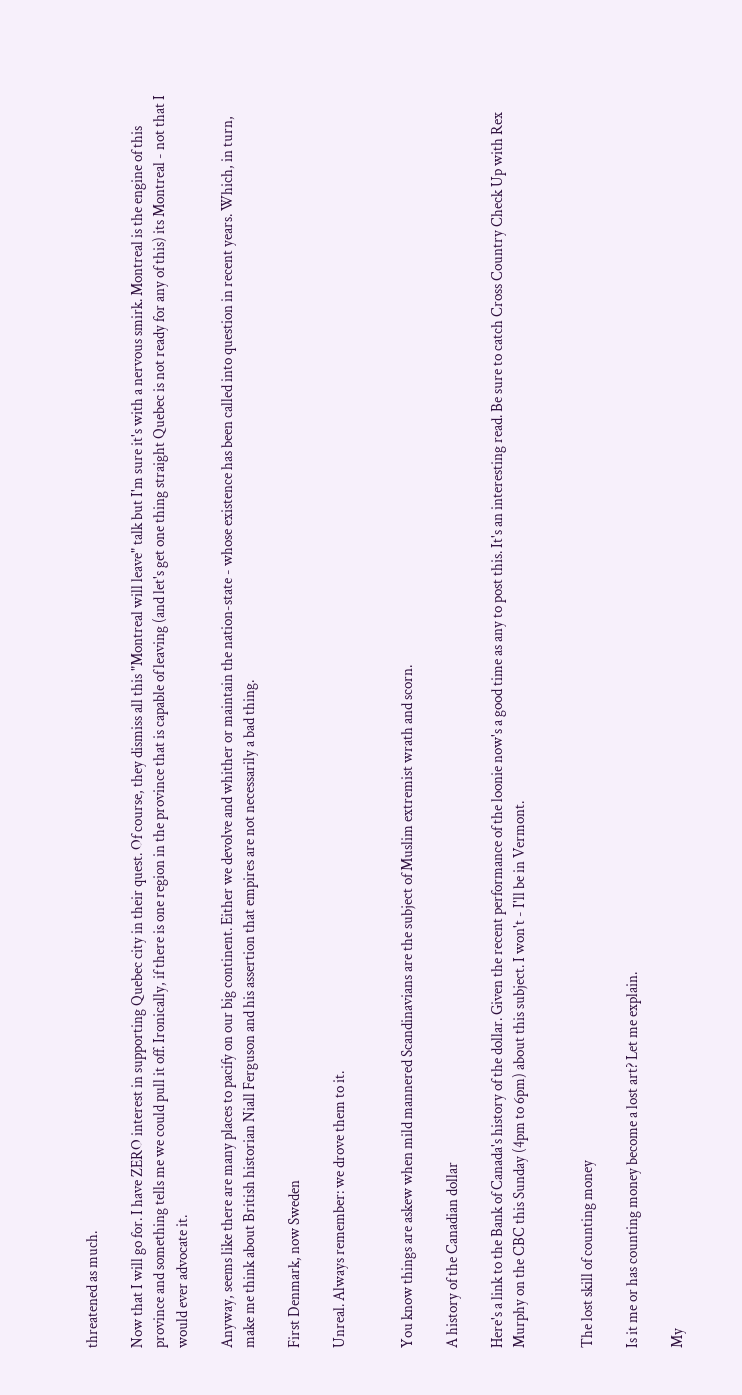threatened as much.

Now that I will go for. I have ZERO interest in supporting Quebec city in their quest. Of course, they dismiss all this "Montreal will leave" talk but I'm sure it's with a nervous smirk. Montreal is the engine of this province and something tells me we could pull it off. Ironically, if there is one region in the province that is capable of leaving (and let's get one thing straight Quebec is not ready for any of this) its Montreal - not that I would ever advocate it.

Anyway, seems like there are many places to pacify on our big continent. Either we devolve and whither or maintain the nation-state - whose existence has been called into question in recent years. Which, in turn, make me think about British historian Niall Ferguson and his assertion that empires are not necessarily a bad thing.

First Denmark, now Sweden

Unreal. Always remember: we drove them to it.


You know things are askew when mild mannered Scandinavians are the subject of Muslim extremist wrath and scorn.

A history of the Canadian dollar

Here's a link to the Bank of Canada's history of the dollar. Given the recent performance of the loonie now's a good time as any to post this. It's an interesting read. Be sure to catch Cross Country Check Up with Rex Murphy on the CBC this Sunday (4pm to 6pm) about this subject. I won't - I'll be in Vermont.


The lost skill of counting money

Is it me or has counting money become a lost art? Let me explain.

My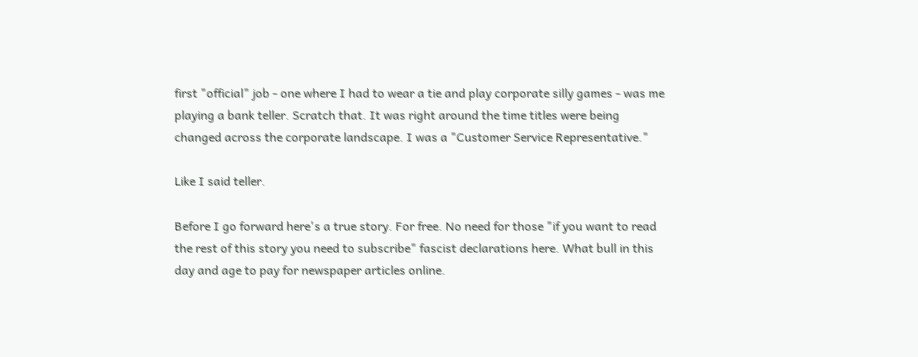first "official" job - one where I had to wear a tie and play corporate silly games - was me playing a bank teller. Scratch that. It was right around the time titles were being changed across the corporate landscape. I was a "Customer Service Representative."

Like I said teller.

Before I go forward here's a true story. For free. No need for those "if you want to read the rest of this story you need to subscribe" fascist declarations here. What bull in this day and age to pay for newspaper articles online.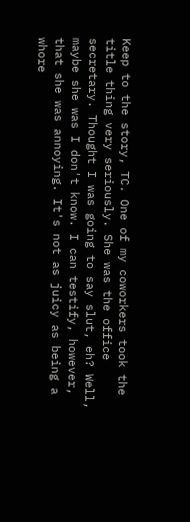Keep to the story, TC. One of my coworkers took the title thing very seriously. She was the office secretary. Thought I was going to say slut, eh? Well, maybe she was I don't know. I can testify, however, that she was annoying. It's not as juicy as being a whore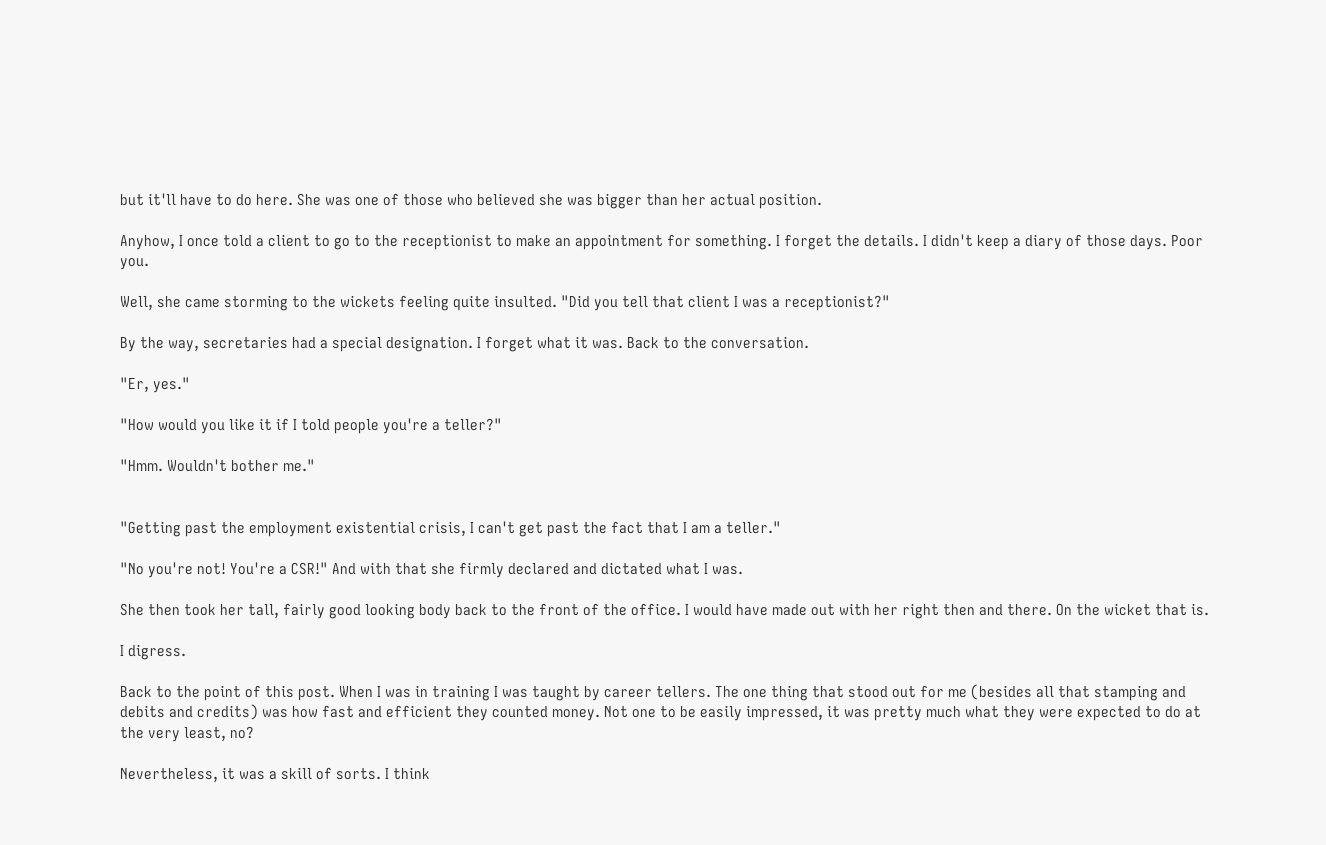but it'll have to do here. She was one of those who believed she was bigger than her actual position.

Anyhow, I once told a client to go to the receptionist to make an appointment for something. I forget the details. I didn't keep a diary of those days. Poor you.

Well, she came storming to the wickets feeling quite insulted. "Did you tell that client I was a receptionist?"

By the way, secretaries had a special designation. I forget what it was. Back to the conversation.

"Er, yes."

"How would you like it if I told people you're a teller?"

"Hmm. Wouldn't bother me."


"Getting past the employment existential crisis, I can't get past the fact that I am a teller."

"No you're not! You're a CSR!" And with that she firmly declared and dictated what I was.

She then took her tall, fairly good looking body back to the front of the office. I would have made out with her right then and there. On the wicket that is.

I digress.

Back to the point of this post. When I was in training I was taught by career tellers. The one thing that stood out for me (besides all that stamping and debits and credits) was how fast and efficient they counted money. Not one to be easily impressed, it was pretty much what they were expected to do at the very least, no?

Nevertheless, it was a skill of sorts. I think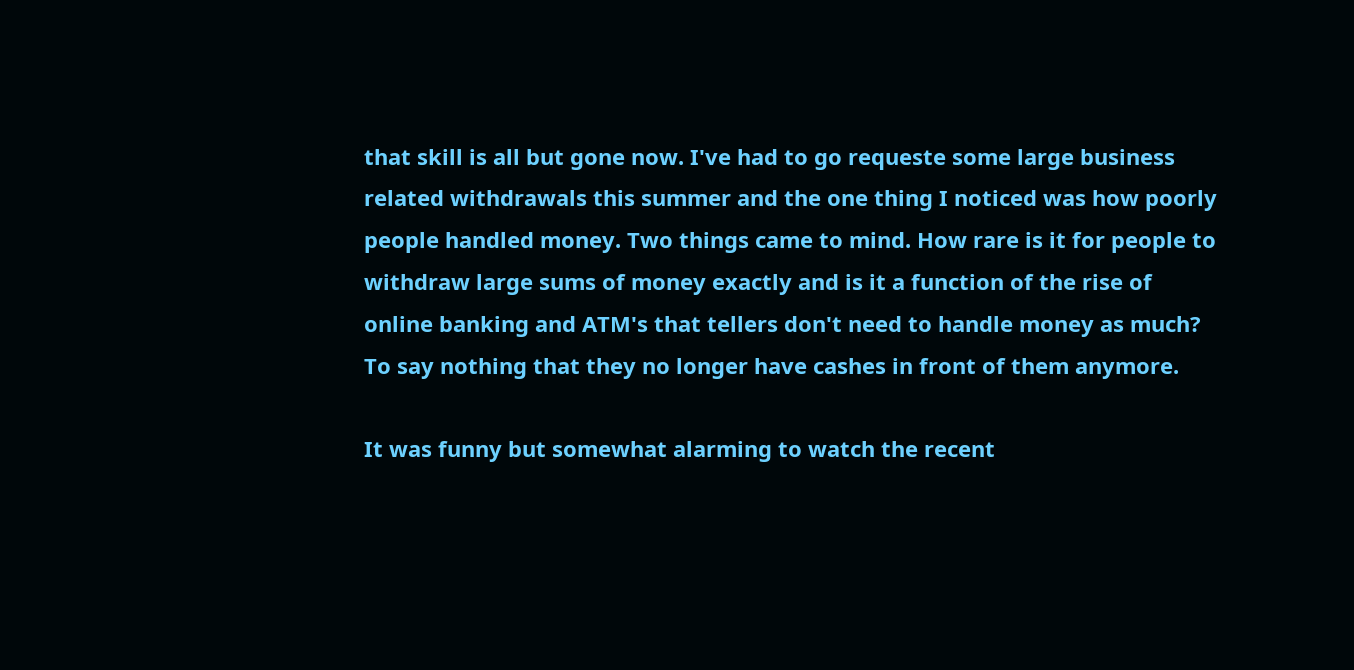that skill is all but gone now. I've had to go requeste some large business related withdrawals this summer and the one thing I noticed was how poorly people handled money. Two things came to mind. How rare is it for people to withdraw large sums of money exactly and is it a function of the rise of online banking and ATM's that tellers don't need to handle money as much? To say nothing that they no longer have cashes in front of them anymore.

It was funny but somewhat alarming to watch the recent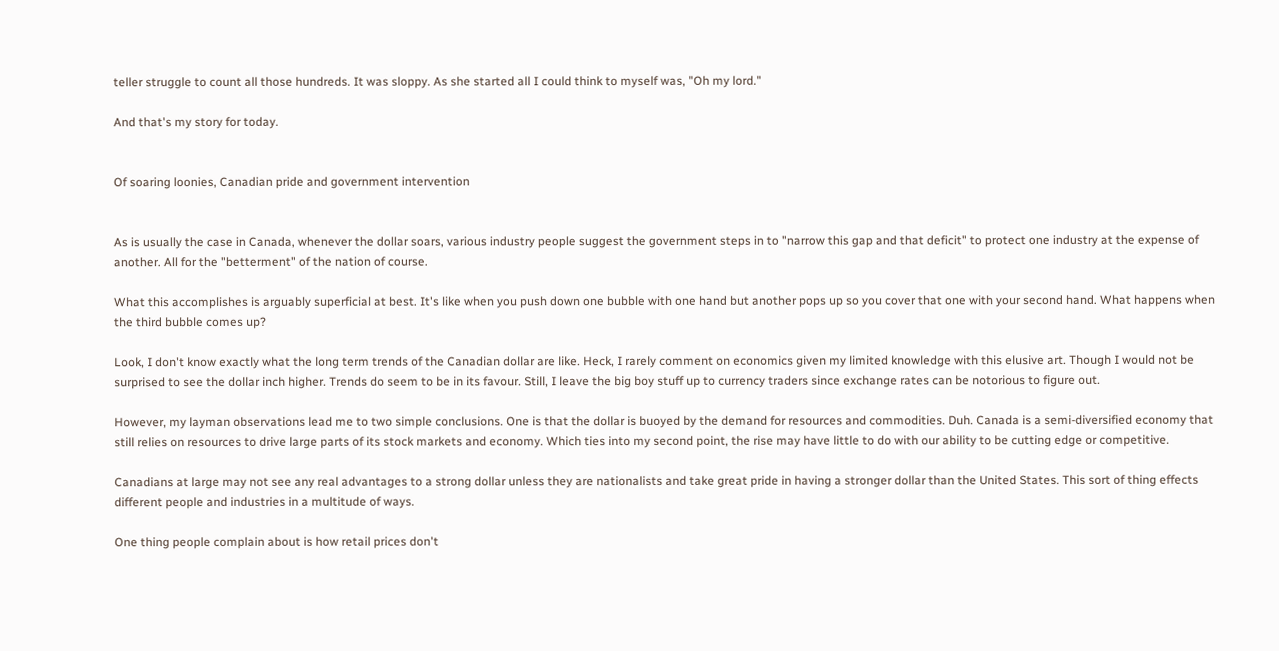teller struggle to count all those hundreds. It was sloppy. As she started all I could think to myself was, "Oh my lord."

And that's my story for today.


Of soaring loonies, Canadian pride and government intervention


As is usually the case in Canada, whenever the dollar soars, various industry people suggest the government steps in to "narrow this gap and that deficit" to protect one industry at the expense of another. All for the "betterment" of the nation of course.

What this accomplishes is arguably superficial at best. It's like when you push down one bubble with one hand but another pops up so you cover that one with your second hand. What happens when the third bubble comes up?

Look, I don't know exactly what the long term trends of the Canadian dollar are like. Heck, I rarely comment on economics given my limited knowledge with this elusive art. Though I would not be surprised to see the dollar inch higher. Trends do seem to be in its favour. Still, I leave the big boy stuff up to currency traders since exchange rates can be notorious to figure out.

However, my layman observations lead me to two simple conclusions. One is that the dollar is buoyed by the demand for resources and commodities. Duh. Canada is a semi-diversified economy that still relies on resources to drive large parts of its stock markets and economy. Which ties into my second point, the rise may have little to do with our ability to be cutting edge or competitive.

Canadians at large may not see any real advantages to a strong dollar unless they are nationalists and take great pride in having a stronger dollar than the United States. This sort of thing effects different people and industries in a multitude of ways.

One thing people complain about is how retail prices don't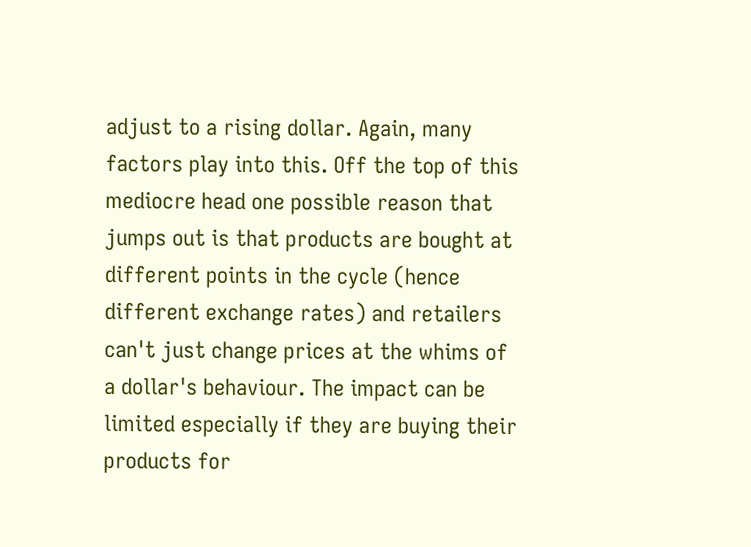adjust to a rising dollar. Again, many factors play into this. Off the top of this mediocre head one possible reason that jumps out is that products are bought at different points in the cycle (hence different exchange rates) and retailers can't just change prices at the whims of a dollar's behaviour. The impact can be limited especially if they are buying their products for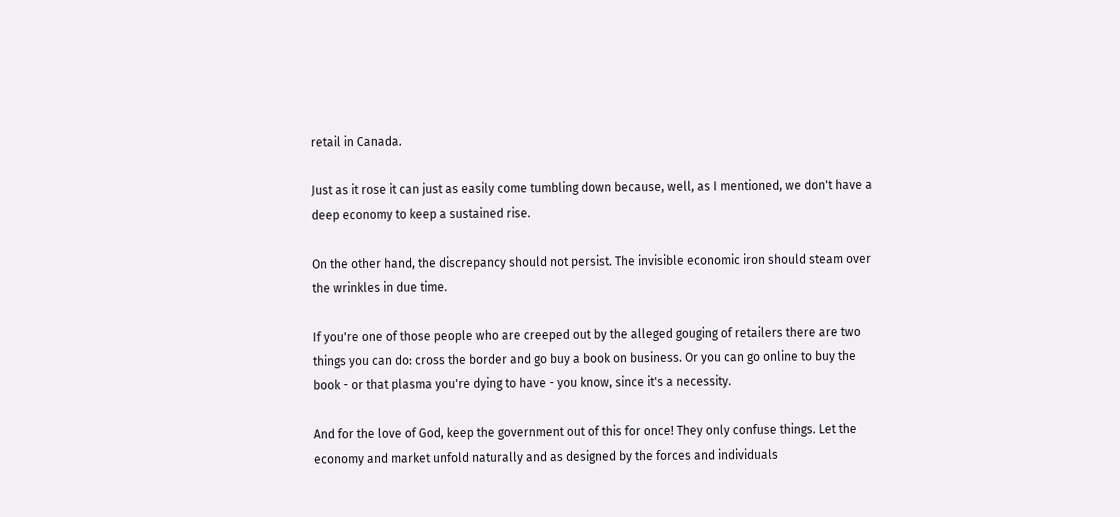retail in Canada.

Just as it rose it can just as easily come tumbling down because, well, as I mentioned, we don't have a deep economy to keep a sustained rise.

On the other hand, the discrepancy should not persist. The invisible economic iron should steam over the wrinkles in due time.

If you're one of those people who are creeped out by the alleged gouging of retailers there are two things you can do: cross the border and go buy a book on business. Or you can go online to buy the book - or that plasma you're dying to have - you know, since it's a necessity.

And for the love of God, keep the government out of this for once! They only confuse things. Let the economy and market unfold naturally and as designed by the forces and individuals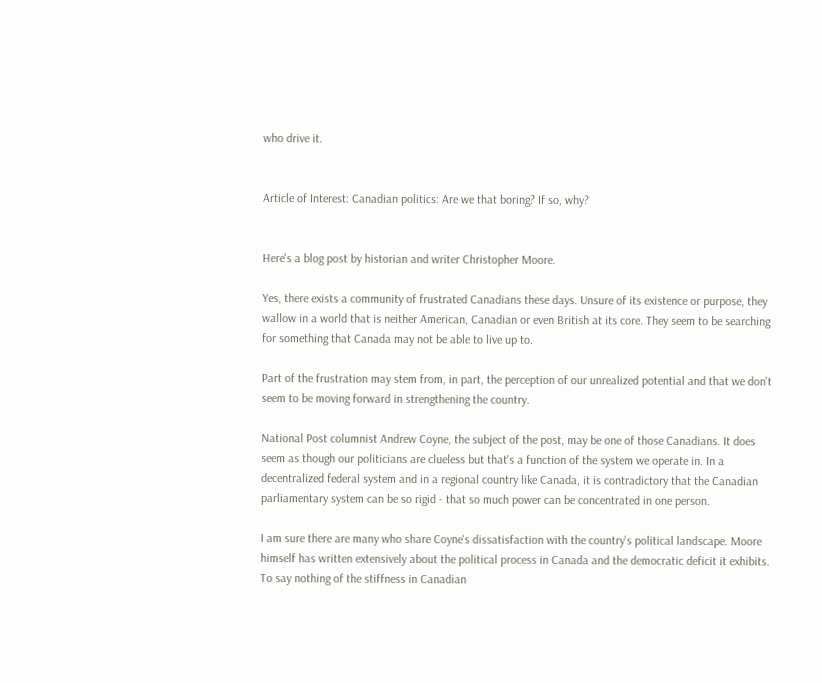who drive it.


Article of Interest: Canadian politics: Are we that boring? If so, why?


Here's a blog post by historian and writer Christopher Moore.

Yes, there exists a community of frustrated Canadians these days. Unsure of its existence or purpose, they wallow in a world that is neither American, Canadian or even British at its core. They seem to be searching for something that Canada may not be able to live up to.

Part of the frustration may stem from, in part, the perception of our unrealized potential and that we don't seem to be moving forward in strengthening the country.

National Post columnist Andrew Coyne, the subject of the post, may be one of those Canadians. It does seem as though our politicians are clueless but that's a function of the system we operate in. In a decentralized federal system and in a regional country like Canada, it is contradictory that the Canadian parliamentary system can be so rigid - that so much power can be concentrated in one person.

I am sure there are many who share Coyne's dissatisfaction with the country's political landscape. Moore himself has written extensively about the political process in Canada and the democratic deficit it exhibits. To say nothing of the stiffness in Canadian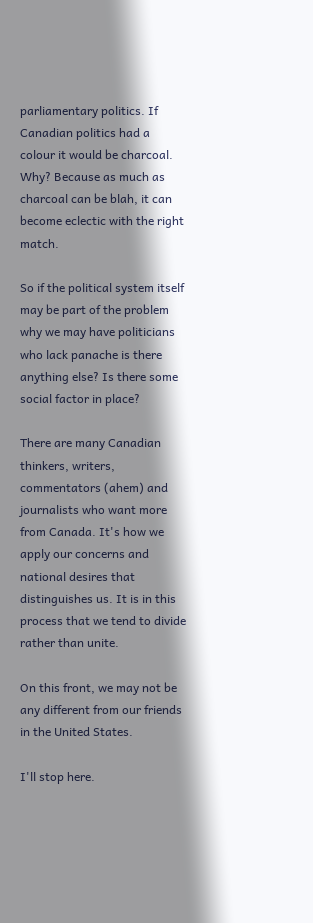parliamentary politics. If Canadian politics had a colour it would be charcoal. Why? Because as much as charcoal can be blah, it can become eclectic with the right match.

So if the political system itself may be part of the problem why we may have politicians who lack panache is there anything else? Is there some social factor in place?

There are many Canadian thinkers, writers, commentators (ahem) and journalists who want more from Canada. It's how we apply our concerns and national desires that distinguishes us. It is in this process that we tend to divide rather than unite.

On this front, we may not be any different from our friends in the United States.

I'll stop here.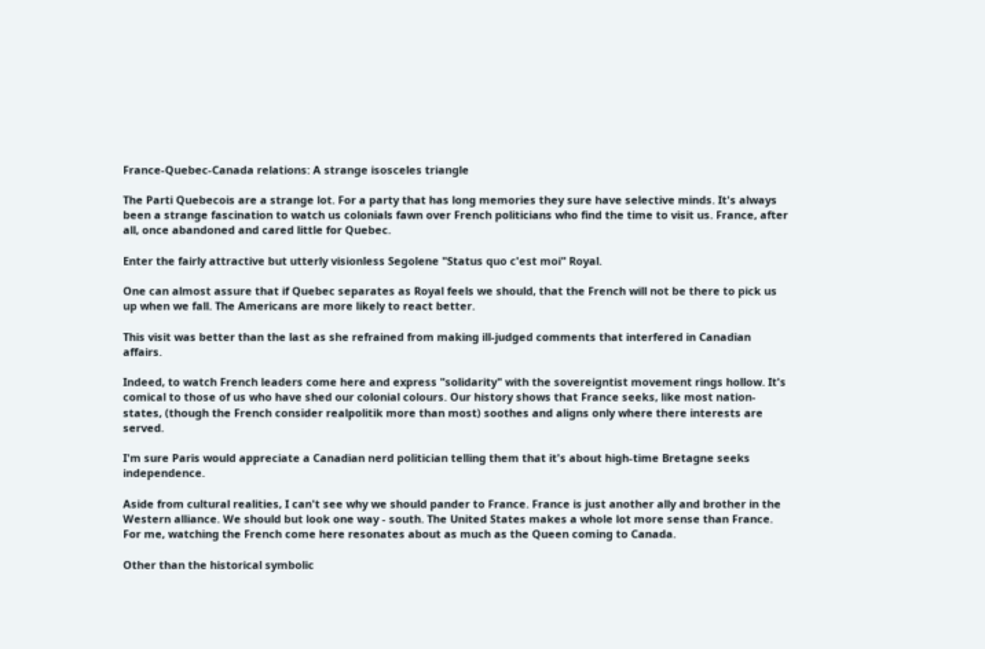France-Quebec-Canada relations: A strange isosceles triangle

The Parti Quebecois are a strange lot. For a party that has long memories they sure have selective minds. It's always been a strange fascination to watch us colonials fawn over French politicians who find the time to visit us. France, after all, once abandoned and cared little for Quebec.

Enter the fairly attractive but utterly visionless Segolene "Status quo c'est moi" Royal.

One can almost assure that if Quebec separates as Royal feels we should, that the French will not be there to pick us up when we fall. The Americans are more likely to react better.

This visit was better than the last as she refrained from making ill-judged comments that interfered in Canadian affairs.

Indeed, to watch French leaders come here and express "solidarity" with the sovereigntist movement rings hollow. It's comical to those of us who have shed our colonial colours. Our history shows that France seeks, like most nation-states, (though the French consider realpolitik more than most) soothes and aligns only where there interests are served.

I'm sure Paris would appreciate a Canadian nerd politician telling them that it's about high-time Bretagne seeks independence.

Aside from cultural realities, I can't see why we should pander to France. France is just another ally and brother in the Western alliance. We should but look one way - south. The United States makes a whole lot more sense than France. For me, watching the French come here resonates about as much as the Queen coming to Canada.

Other than the historical symbolic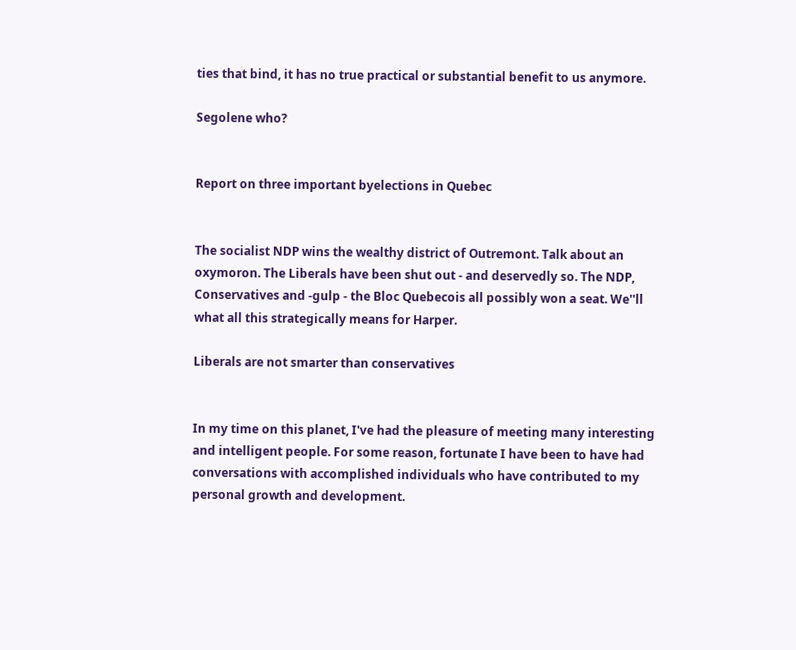ties that bind, it has no true practical or substantial benefit to us anymore.

Segolene who?


Report on three important byelections in Quebec


The socialist NDP wins the wealthy district of Outremont. Talk about an oxymoron. The Liberals have been shut out - and deservedly so. The NDP, Conservatives and -gulp - the Bloc Quebecois all possibly won a seat. We''ll what all this strategically means for Harper.

Liberals are not smarter than conservatives


In my time on this planet, I've had the pleasure of meeting many interesting and intelligent people. For some reason, fortunate I have been to have had conversations with accomplished individuals who have contributed to my personal growth and development.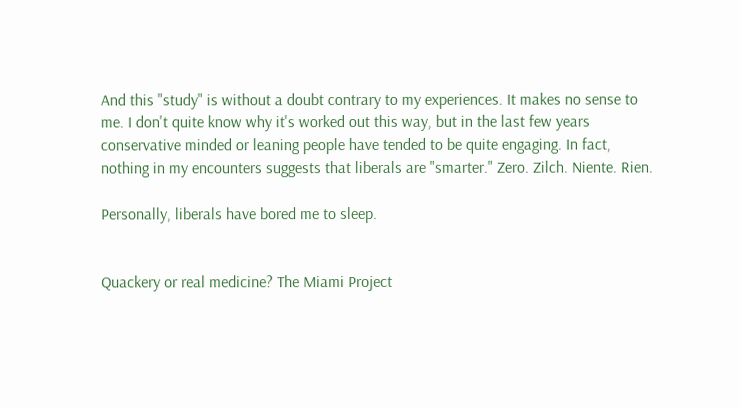And this "study" is without a doubt contrary to my experiences. It makes no sense to me. I don't quite know why it's worked out this way, but in the last few years conservative minded or leaning people have tended to be quite engaging. In fact, nothing in my encounters suggests that liberals are "smarter." Zero. Zilch. Niente. Rien.

Personally, liberals have bored me to sleep.


Quackery or real medicine? The Miami Project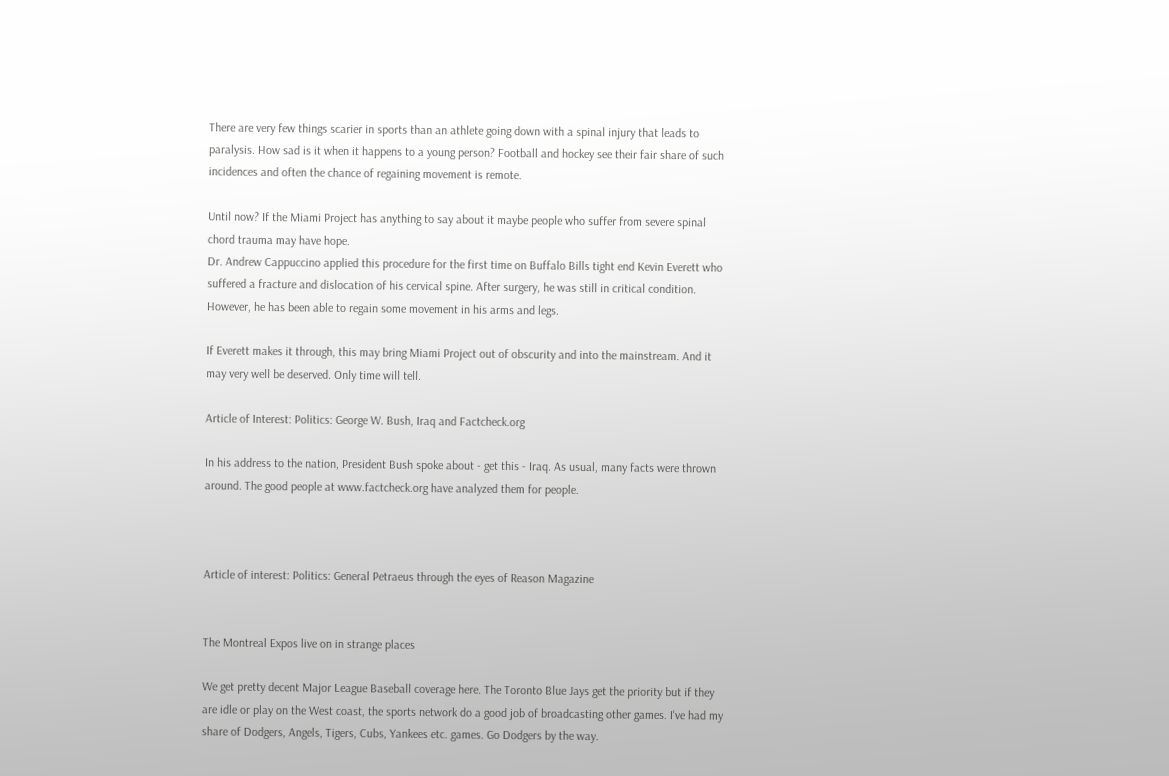There are very few things scarier in sports than an athlete going down with a spinal injury that leads to paralysis. How sad is it when it happens to a young person? Football and hockey see their fair share of such incidences and often the chance of regaining movement is remote.

Until now? If the Miami Project has anything to say about it maybe people who suffer from severe spinal chord trauma may have hope.
Dr. Andrew Cappuccino applied this procedure for the first time on Buffalo Bills tight end Kevin Everett who suffered a fracture and dislocation of his cervical spine. After surgery, he was still in critical condition. However, he has been able to regain some movement in his arms and legs.

If Everett makes it through, this may bring Miami Project out of obscurity and into the mainstream. And it may very well be deserved. Only time will tell.

Article of Interest: Politics: George W. Bush, Iraq and Factcheck.org

In his address to the nation, President Bush spoke about - get this - Iraq. As usual, many facts were thrown around. The good people at www.factcheck.org have analyzed them for people.



Article of interest: Politics: General Petraeus through the eyes of Reason Magazine


The Montreal Expos live on in strange places

We get pretty decent Major League Baseball coverage here. The Toronto Blue Jays get the priority but if they are idle or play on the West coast, the sports network do a good job of broadcasting other games. I've had my share of Dodgers, Angels, Tigers, Cubs, Yankees etc. games. Go Dodgers by the way.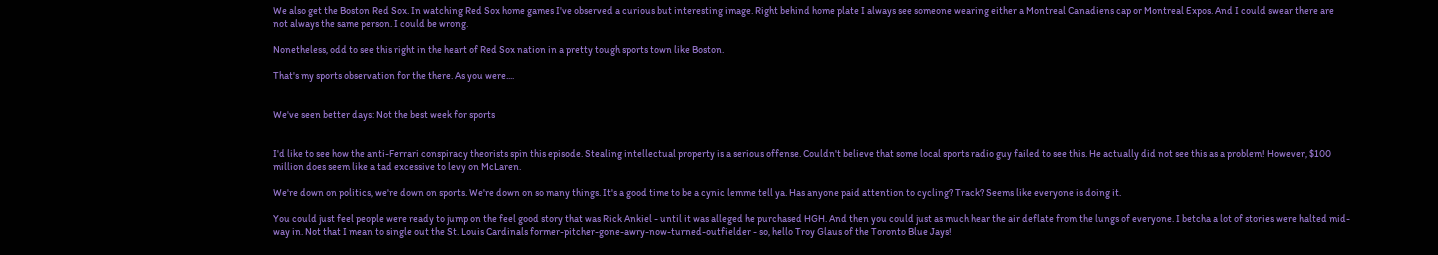We also get the Boston Red Sox. In watching Red Sox home games I've observed a curious but interesting image. Right behind home plate I always see someone wearing either a Montreal Canadiens cap or Montreal Expos. And I could swear there are not always the same person. I could be wrong.

Nonetheless, odd to see this right in the heart of Red Sox nation in a pretty tough sports town like Boston.

That's my sports observation for the there. As you were....


We've seen better days: Not the best week for sports


I'd like to see how the anti-Ferrari conspiracy theorists spin this episode. Stealing intellectual property is a serious offense. Couldn't believe that some local sports radio guy failed to see this. He actually did not see this as a problem! However, $100 million does seem like a tad excessive to levy on McLaren.

We're down on politics, we're down on sports. We're down on so many things. It's a good time to be a cynic lemme tell ya. Has anyone paid attention to cycling? Track? Seems like everyone is doing it.

You could just feel people were ready to jump on the feel good story that was Rick Ankiel - until it was alleged he purchased HGH. And then you could just as much hear the air deflate from the lungs of everyone. I betcha a lot of stories were halted mid-way in. Not that I mean to single out the St. Louis Cardinals former-pitcher-gone-awry-now-turned-outfielder - so, hello Troy Glaus of the Toronto Blue Jays!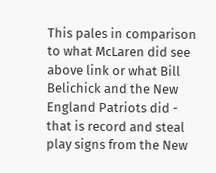This pales in comparison to what McLaren did see above link or what Bill Belichick and the New England Patriots did - that is record and steal play signs from the New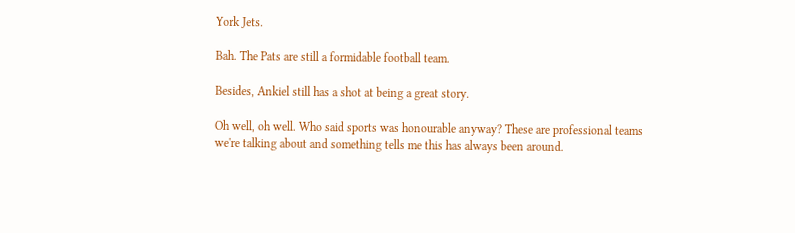York Jets.

Bah. The Pats are still a formidable football team.

Besides, Ankiel still has a shot at being a great story.

Oh well, oh well. Who said sports was honourable anyway? These are professional teams we're talking about and something tells me this has always been around.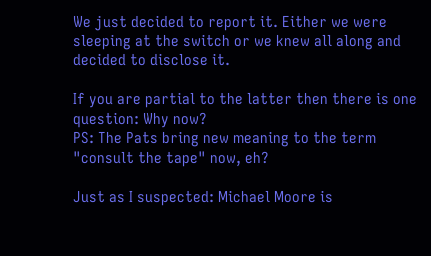We just decided to report it. Either we were sleeping at the switch or we knew all along and decided to disclose it.

If you are partial to the latter then there is one question: Why now?
PS: The Pats bring new meaning to the term "consult the tape" now, eh?

Just as I suspected: Michael Moore is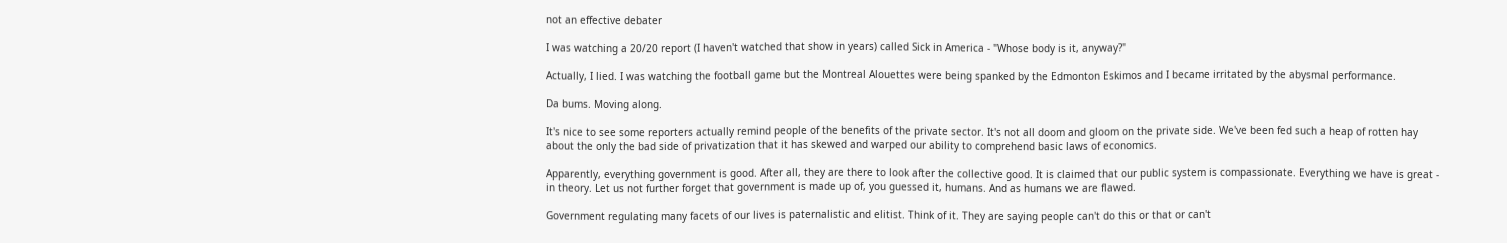not an effective debater

I was watching a 20/20 report (I haven't watched that show in years) called Sick in America - "Whose body is it, anyway?"

Actually, I lied. I was watching the football game but the Montreal Alouettes were being spanked by the Edmonton Eskimos and I became irritated by the abysmal performance.

Da bums. Moving along.

It's nice to see some reporters actually remind people of the benefits of the private sector. It's not all doom and gloom on the private side. We've been fed such a heap of rotten hay about the only the bad side of privatization that it has skewed and warped our ability to comprehend basic laws of economics.

Apparently, everything government is good. After all, they are there to look after the collective good. It is claimed that our public system is compassionate. Everything we have is great - in theory. Let us not further forget that government is made up of, you guessed it, humans. And as humans we are flawed.

Government regulating many facets of our lives is paternalistic and elitist. Think of it. They are saying people can't do this or that or can't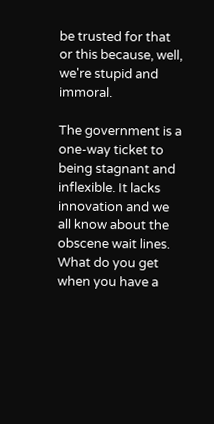be trusted for that or this because, well, we're stupid and immoral.

The government is a one-way ticket to being stagnant and inflexible. It lacks innovation and we all know about the obscene wait lines. What do you get when you have a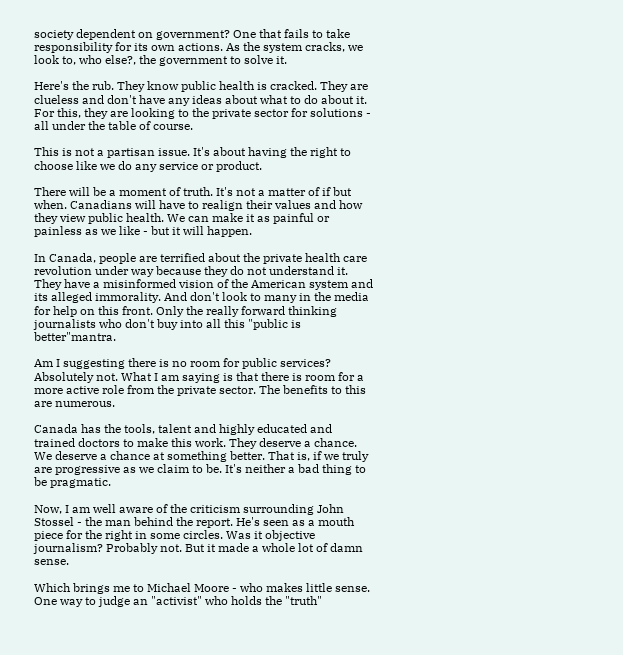society dependent on government? One that fails to take responsibility for its own actions. As the system cracks, we look to, who else?, the government to solve it.

Here's the rub. They know public health is cracked. They are clueless and don't have any ideas about what to do about it. For this, they are looking to the private sector for solutions - all under the table of course.

This is not a partisan issue. It's about having the right to choose like we do any service or product.

There will be a moment of truth. It's not a matter of if but when. Canadians will have to realign their values and how they view public health. We can make it as painful or painless as we like - but it will happen.

In Canada, people are terrified about the private health care revolution under way because they do not understand it. They have a misinformed vision of the American system and its alleged immorality. And don't look to many in the media for help on this front. Only the really forward thinking journalists who don't buy into all this "public is better"mantra.

Am I suggesting there is no room for public services? Absolutely not. What I am saying is that there is room for a more active role from the private sector. The benefits to this are numerous.

Canada has the tools, talent and highly educated and trained doctors to make this work. They deserve a chance. We deserve a chance at something better. That is, if we truly are progressive as we claim to be. It's neither a bad thing to be pragmatic.

Now, I am well aware of the criticism surrounding John Stossel - the man behind the report. He's seen as a mouth piece for the right in some circles. Was it objective journalism? Probably not. But it made a whole lot of damn sense.

Which brings me to Michael Moore - who makes little sense. One way to judge an "activist" who holds the "truth"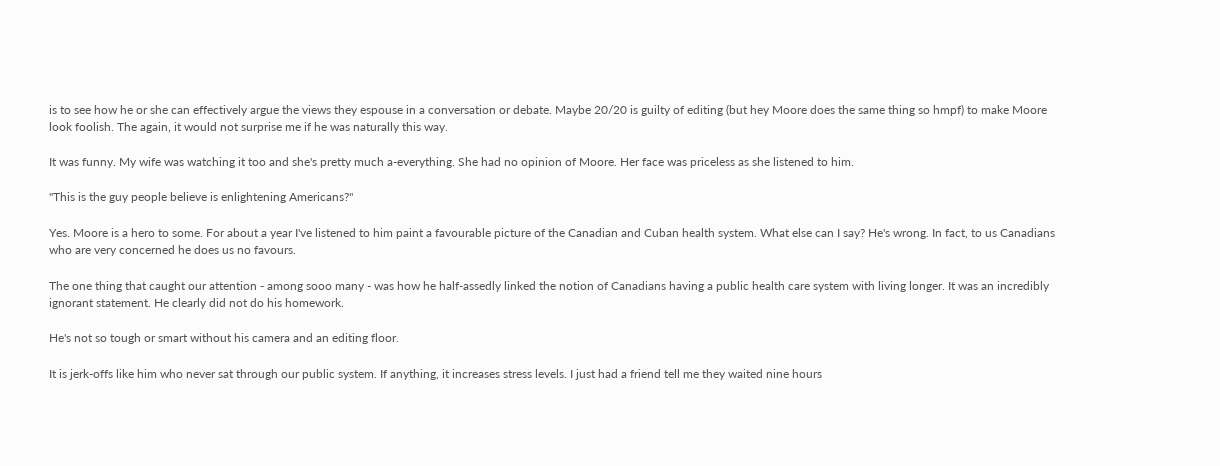is to see how he or she can effectively argue the views they espouse in a conversation or debate. Maybe 20/20 is guilty of editing (but hey Moore does the same thing so hmpf) to make Moore look foolish. The again, it would not surprise me if he was naturally this way.

It was funny. My wife was watching it too and she's pretty much a-everything. She had no opinion of Moore. Her face was priceless as she listened to him.

"This is the guy people believe is enlightening Americans?"

Yes. Moore is a hero to some. For about a year I've listened to him paint a favourable picture of the Canadian and Cuban health system. What else can I say? He's wrong. In fact, to us Canadians who are very concerned he does us no favours.

The one thing that caught our attention - among sooo many - was how he half-assedly linked the notion of Canadians having a public health care system with living longer. It was an incredibly ignorant statement. He clearly did not do his homework.

He's not so tough or smart without his camera and an editing floor.

It is jerk-offs like him who never sat through our public system. If anything, it increases stress levels. I just had a friend tell me they waited nine hours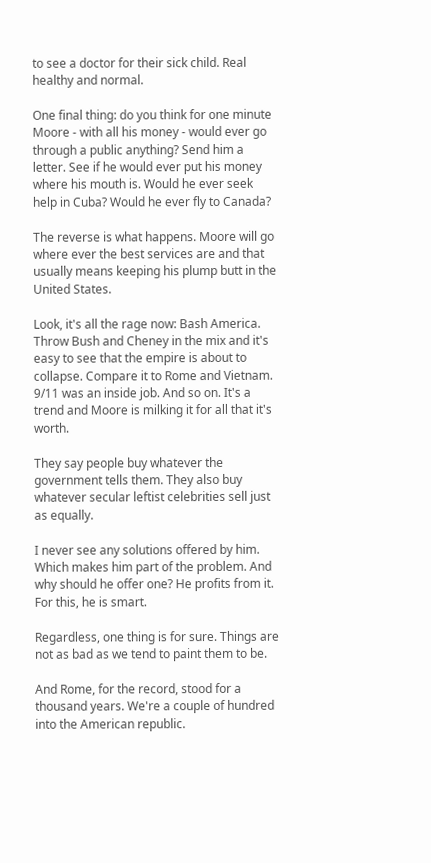to see a doctor for their sick child. Real healthy and normal.

One final thing: do you think for one minute Moore - with all his money - would ever go through a public anything? Send him a letter. See if he would ever put his money where his mouth is. Would he ever seek help in Cuba? Would he ever fly to Canada?

The reverse is what happens. Moore will go where ever the best services are and that usually means keeping his plump butt in the United States.

Look, it's all the rage now: Bash America. Throw Bush and Cheney in the mix and it's easy to see that the empire is about to collapse. Compare it to Rome and Vietnam. 9/11 was an inside job. And so on. It's a trend and Moore is milking it for all that it's worth.

They say people buy whatever the government tells them. They also buy whatever secular leftist celebrities sell just as equally.

I never see any solutions offered by him. Which makes him part of the problem. And why should he offer one? He profits from it. For this, he is smart.

Regardless, one thing is for sure. Things are not as bad as we tend to paint them to be.

And Rome, for the record, stood for a thousand years. We're a couple of hundred into the American republic.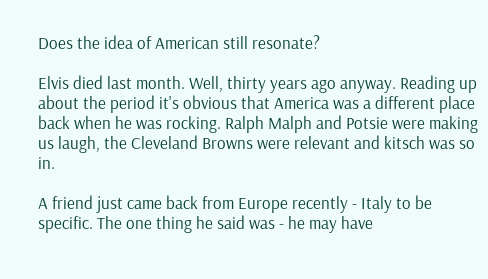Does the idea of American still resonate?

Elvis died last month. Well, thirty years ago anyway. Reading up about the period it's obvious that America was a different place back when he was rocking. Ralph Malph and Potsie were making us laugh, the Cleveland Browns were relevant and kitsch was so in.

A friend just came back from Europe recently - Italy to be specific. The one thing he said was - he may have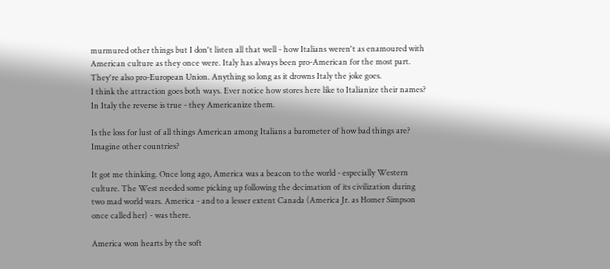murmured other things but I don't listen all that well - how Italians weren't as enamoured with American culture as they once were. Italy has always been pro-American for the most part. They're also pro-European Union. Anything so long as it drowns Italy the joke goes.
I think the attraction goes both ways. Ever notice how stores here like to Italianize their names? In Italy the reverse is true - they Americanize them.

Is the loss for lust of all things American among Italians a barometer of how bad things are? Imagine other countries?

It got me thinking. Once long ago, America was a beacon to the world - especially Western culture. The West needed some picking up following the decimation of its civilization during two mad world wars. America - and to a lesser extent Canada (America Jr. as Homer Simpson once called her) - was there.

America won hearts by the soft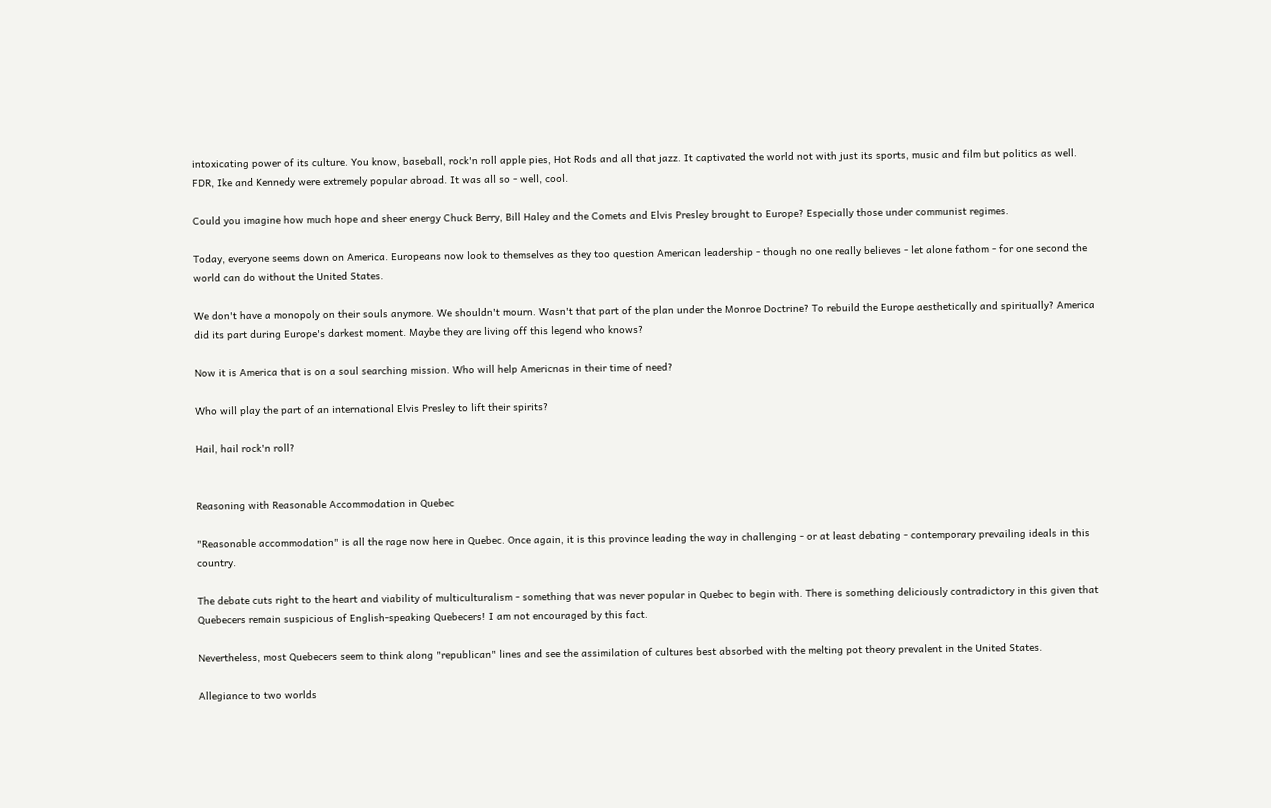intoxicating power of its culture. You know, baseball, rock'n roll apple pies, Hot Rods and all that jazz. It captivated the world not with just its sports, music and film but politics as well. FDR, Ike and Kennedy were extremely popular abroad. It was all so - well, cool.

Could you imagine how much hope and sheer energy Chuck Berry, Bill Haley and the Comets and Elvis Presley brought to Europe? Especially those under communist regimes.

Today, everyone seems down on America. Europeans now look to themselves as they too question American leadership - though no one really believes - let alone fathom - for one second the world can do without the United States.

We don't have a monopoly on their souls anymore. We shouldn't mourn. Wasn't that part of the plan under the Monroe Doctrine? To rebuild the Europe aesthetically and spiritually? America did its part during Europe's darkest moment. Maybe they are living off this legend who knows?

Now it is America that is on a soul searching mission. Who will help Americnas in their time of need?

Who will play the part of an international Elvis Presley to lift their spirits?

Hail, hail rock'n roll?


Reasoning with Reasonable Accommodation in Quebec

"Reasonable accommodation" is all the rage now here in Quebec. Once again, it is this province leading the way in challenging - or at least debating - contemporary prevailing ideals in this country.

The debate cuts right to the heart and viability of multiculturalism - something that was never popular in Quebec to begin with. There is something deliciously contradictory in this given that Quebecers remain suspicious of English-speaking Quebecers! I am not encouraged by this fact.

Nevertheless, most Quebecers seem to think along "republican" lines and see the assimilation of cultures best absorbed with the melting pot theory prevalent in the United States.

Allegiance to two worlds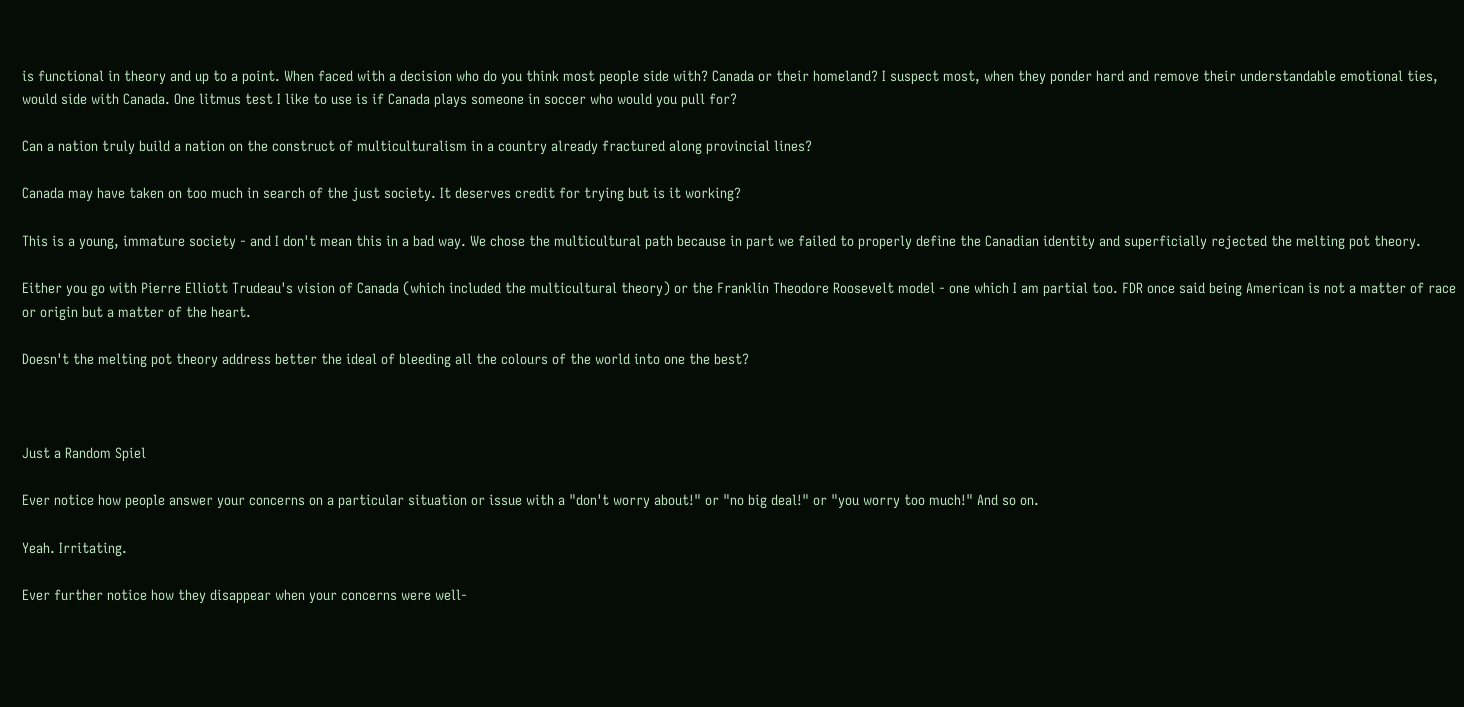is functional in theory and up to a point. When faced with a decision who do you think most people side with? Canada or their homeland? I suspect most, when they ponder hard and remove their understandable emotional ties, would side with Canada. One litmus test I like to use is if Canada plays someone in soccer who would you pull for?

Can a nation truly build a nation on the construct of multiculturalism in a country already fractured along provincial lines?

Canada may have taken on too much in search of the just society. It deserves credit for trying but is it working?

This is a young, immature society - and I don't mean this in a bad way. We chose the multicultural path because in part we failed to properly define the Canadian identity and superficially rejected the melting pot theory.

Either you go with Pierre Elliott Trudeau's vision of Canada (which included the multicultural theory) or the Franklin Theodore Roosevelt model - one which I am partial too. FDR once said being American is not a matter of race or origin but a matter of the heart.

Doesn't the melting pot theory address better the ideal of bleeding all the colours of the world into one the best?



Just a Random Spiel

Ever notice how people answer your concerns on a particular situation or issue with a "don't worry about!" or "no big deal!" or "you worry too much!" And so on.

Yeah. Irritating.

Ever further notice how they disappear when your concerns were well-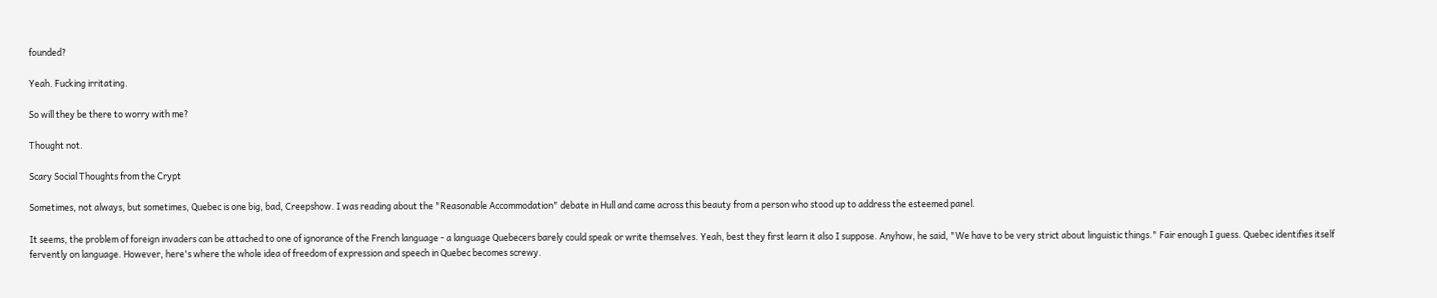founded?

Yeah. Fucking irritating.

So will they be there to worry with me?

Thought not.

Scary Social Thoughts from the Crypt

Sometimes, not always, but sometimes, Quebec is one big, bad, Creepshow. I was reading about the "Reasonable Accommodation" debate in Hull and came across this beauty from a person who stood up to address the esteemed panel.

It seems, the problem of foreign invaders can be attached to one of ignorance of the French language - a language Quebecers barely could speak or write themselves. Yeah, best they first learn it also I suppose. Anyhow, he said, "We have to be very strict about linguistic things." Fair enough I guess. Quebec identifies itself fervently on language. However, here's where the whole idea of freedom of expression and speech in Quebec becomes screwy.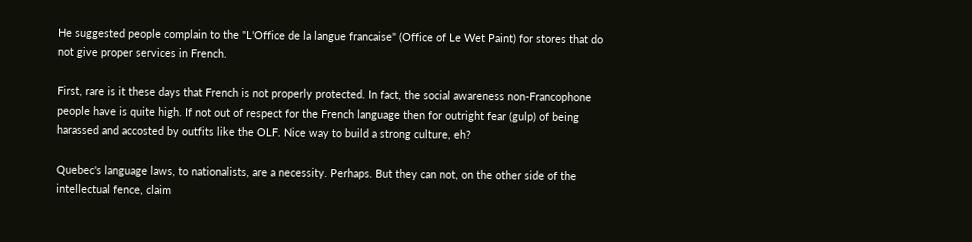He suggested people complain to the "L'Office de la langue francaise" (Office of Le Wet Paint) for stores that do not give proper services in French.

First, rare is it these days that French is not properly protected. In fact, the social awareness non-Francophone people have is quite high. If not out of respect for the French language then for outright fear (gulp) of being harassed and accosted by outfits like the OLF. Nice way to build a strong culture, eh?

Quebec's language laws, to nationalists, are a necessity. Perhaps. But they can not, on the other side of the intellectual fence, claim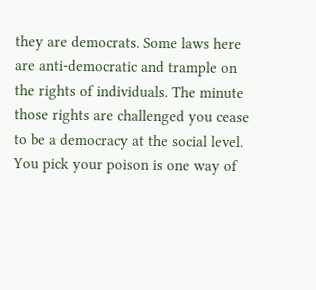they are democrats. Some laws here are anti-democratic and trample on the rights of individuals. The minute those rights are challenged you cease to be a democracy at the social level. You pick your poison is one way of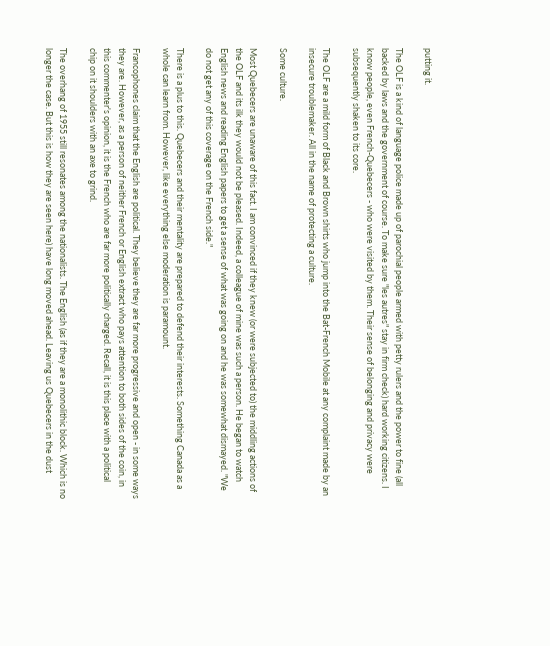putting it.

The OLF is a kind of language police made up of parochial people armed with petty rulers and the power to fine (all backed by laws and the government of course. To make sure "les autres" stay in firm check) hard working citizens. I know people, even French-Quebecers - who were visited by them. Their sense of belonging and privacy were subsequently shaken to its core.

The OLF are a mild form of Black and Brown shirts who jump into the Bat-French Mobile at any complaint made by an insecure troublemaker. All in the name of protecting a culture.

Some culture.

Most Quebecers are unaware of this fact. I am convinced if they knew (or were subjected to) the middling actions of the OLF and its ilk they would not be pleased. Indeed, a colleague of mine was such a person. He began to watch English news and reading English papers to get a sense of what was going on and he was somewhat dismayed. "We do not get any of this coverage on the French side."

There is a plus to this. Quebecers and their mentality are prepared to defend their interests. Something Canada as a whole can learn from. However, like everything else moderation is paramount.

Francophones claim that the English are political. They believe they are far more progressive and open - in some ways they are. However, as a person of neither French or English extract who pays attention to both sides of the coin, in this commenter's opinion, it is the French who are far more politically charged. Recall, it is this place with a political chip on it shoulders with an axe to grind.

The overhang of 1955 still resonates among the nationalists. The English (as if they are a monolithic block. Which is no longer the case. But this is how they are seen here) have long moved ahead. Leaving us Quebecers in the dust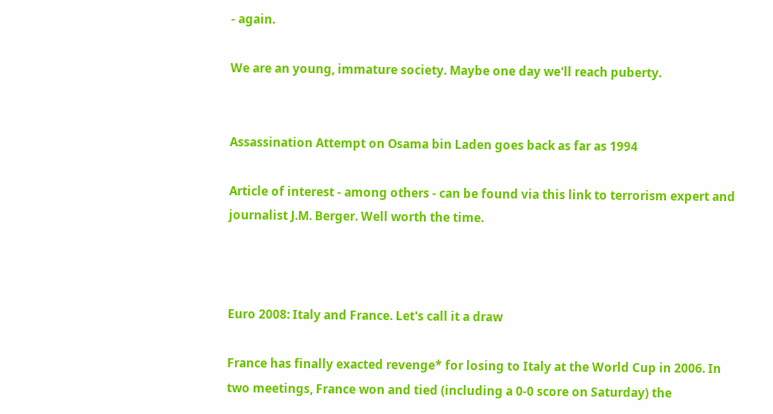- again.

We are an young, immature society. Maybe one day we'll reach puberty.


Assassination Attempt on Osama bin Laden goes back as far as 1994

Article of interest - among others - can be found via this link to terrorism expert and journalist J.M. Berger. Well worth the time.



Euro 2008: Italy and France. Let's call it a draw

France has finally exacted revenge* for losing to Italy at the World Cup in 2006. In two meetings, France won and tied (including a 0-0 score on Saturday) the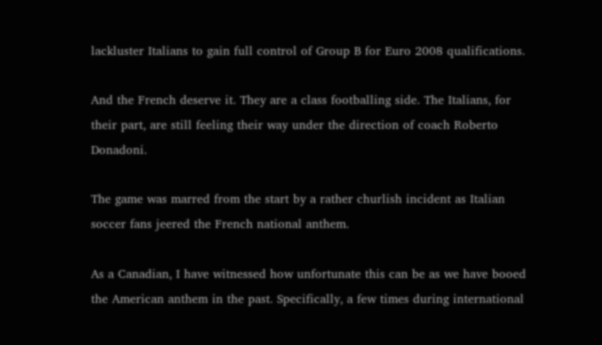lackluster Italians to gain full control of Group B for Euro 2008 qualifications.

And the French deserve it. They are a class footballing side. The Italians, for their part, are still feeling their way under the direction of coach Roberto Donadoni.

The game was marred from the start by a rather churlish incident as Italian soccer fans jeered the French national anthem.

As a Canadian, I have witnessed how unfortunate this can be as we have booed the American anthem in the past. Specifically, a few times during international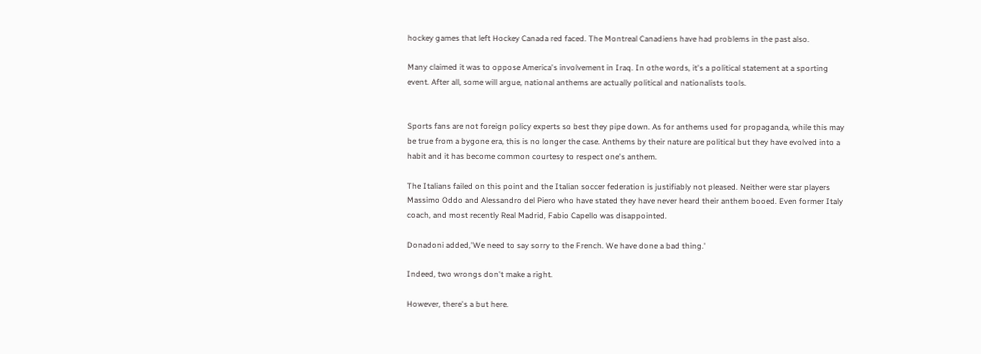hockey games that left Hockey Canada red faced. The Montreal Canadiens have had problems in the past also.

Many claimed it was to oppose America's involvement in Iraq. In othe words, it's a political statement at a sporting event. After all, some will argue, national anthems are actually political and nationalists tools.


Sports fans are not foreign policy experts so best they pipe down. As for anthems used for propaganda, while this may be true from a bygone era, this is no longer the case. Anthems by their nature are political but they have evolved into a habit and it has become common courtesy to respect one's anthem.

The Italians failed on this point and the Italian soccer federation is justifiably not pleased. Neither were star players Massimo Oddo and Alessandro del Piero who have stated they have never heard their anthem booed. Even former Italy coach, and most recently Real Madrid, Fabio Capello was disappointed.

Donadoni added,'We need to say sorry to the French. We have done a bad thing.'

Indeed, two wrongs don't make a right.

However, there's a but here.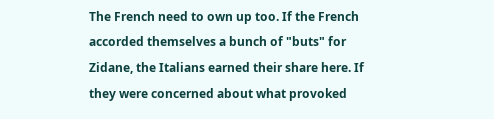The French need to own up too. If the French accorded themselves a bunch of "buts" for Zidane, the Italians earned their share here. If they were concerned about what provoked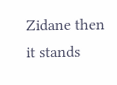Zidane then it stands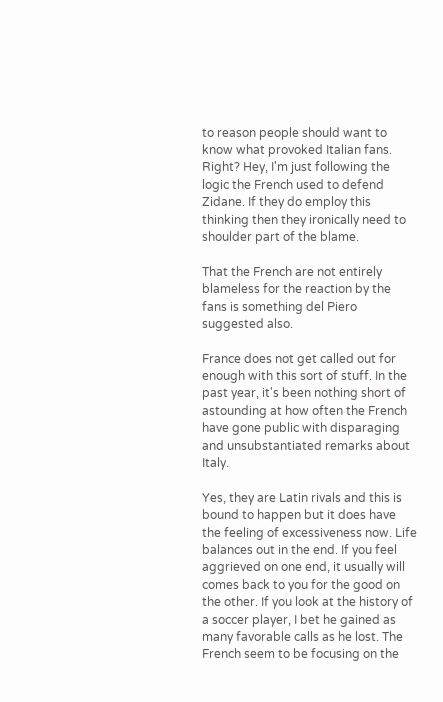to reason people should want to know what provoked Italian fans. Right? Hey, I'm just following the logic the French used to defend Zidane. If they do employ this thinking then they ironically need to shoulder part of the blame.

That the French are not entirely blameless for the reaction by the fans is something del Piero suggested also.

France does not get called out for enough with this sort of stuff. In the past year, it's been nothing short of astounding at how often the French have gone public with disparaging and unsubstantiated remarks about Italy.

Yes, they are Latin rivals and this is bound to happen but it does have the feeling of excessiveness now. Life balances out in the end. If you feel aggrieved on one end, it usually will comes back to you for the good on the other. If you look at the history of a soccer player, I bet he gained as many favorable calls as he lost. The French seem to be focusing on the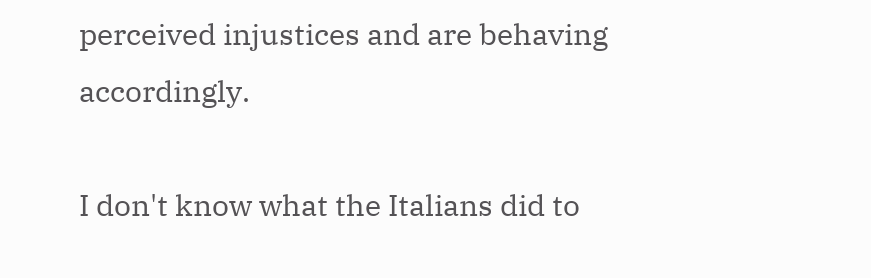perceived injustices and are behaving accordingly.

I don't know what the Italians did to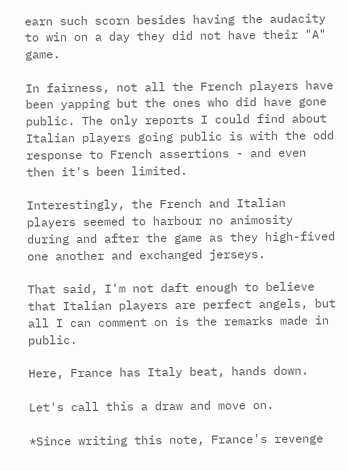earn such scorn besides having the audacity to win on a day they did not have their "A" game.

In fairness, not all the French players have been yapping but the ones who did have gone public. The only reports I could find about Italian players going public is with the odd response to French assertions - and even then it's been limited.

Interestingly, the French and Italian players seemed to harbour no animosity during and after the game as they high-fived one another and exchanged jerseys.

That said, I'm not daft enough to believe that Italian players are perfect angels, but all I can comment on is the remarks made in public.

Here, France has Italy beat, hands down.

Let's call this a draw and move on.

*Since writing this note, France's revenge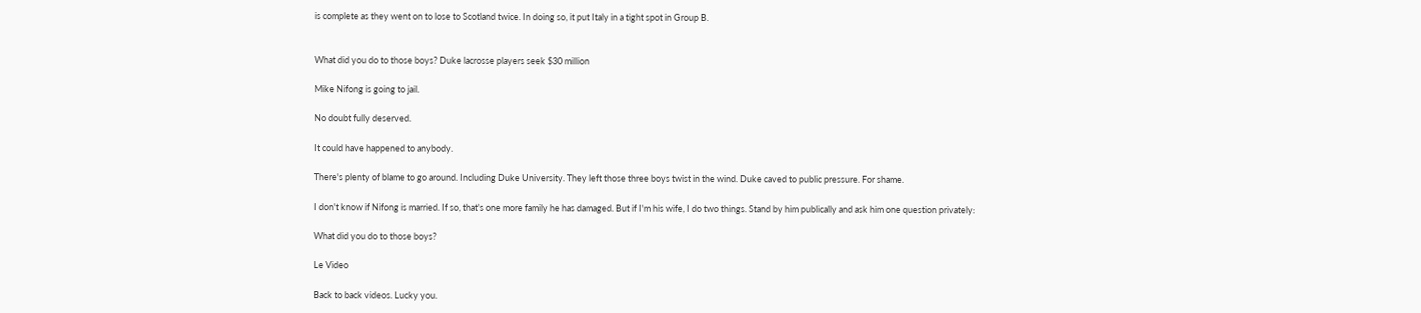is complete as they went on to lose to Scotland twice. In doing so, it put Italy in a tight spot in Group B.


What did you do to those boys? Duke lacrosse players seek $30 million

Mike Nifong is going to jail.

No doubt fully deserved.

It could have happened to anybody.

There's plenty of blame to go around. Including Duke University. They left those three boys twist in the wind. Duke caved to public pressure. For shame.

I don't know if Nifong is married. If so, that's one more family he has damaged. But if I'm his wife, I do two things. Stand by him publically and ask him one question privately:

What did you do to those boys?

Le Video

Back to back videos. Lucky you.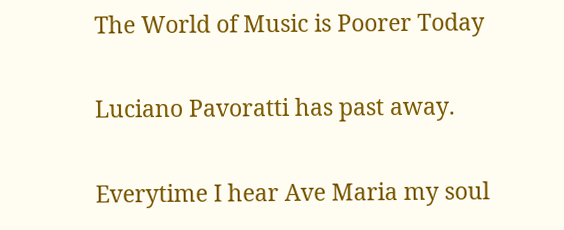The World of Music is Poorer Today

Luciano Pavoratti has past away.

Everytime I hear Ave Maria my soul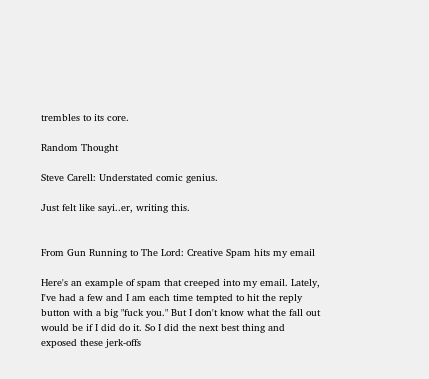trembles to its core.

Random Thought

Steve Carell: Understated comic genius.

Just felt like sayi..er, writing this.


From Gun Running to The Lord: Creative Spam hits my email

Here's an example of spam that creeped into my email. Lately, I've had a few and I am each time tempted to hit the reply button with a big "fuck you." But I don't know what the fall out would be if I did do it. So I did the next best thing and exposed these jerk-offs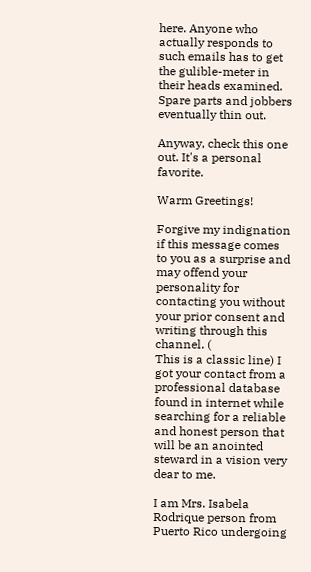here. Anyone who actually responds to such emails has to get the gulible-meter in their heads examined. Spare parts and jobbers eventually thin out.

Anyway, check this one out. It's a personal favorite.

Warm Greetings!

Forgive my indignation if this message comes to you as a surprise and may offend your personality for contacting you without your prior consent and writing through this channel. (
This is a classic line) I got your contact from a professional database found in internet while searching for a reliable and honest person that will be an anointed steward in a vision very dear to me.

I am Mrs. Isabela Rodrique person from Puerto Rico undergoing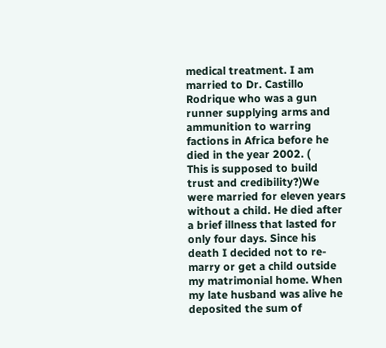medical treatment. I am married to Dr. Castillo Rodrique who was a gun runner supplying arms and ammunition to warring factions in Africa before he died in the year 2002. (
This is supposed to build trust and credibility?)We were married for eleven years without a child. He died after a brief illness that lasted for only four days. Since his death I decided not to re-marry or get a child outside my matrimonial home. When my late husband was alive he deposited the sum of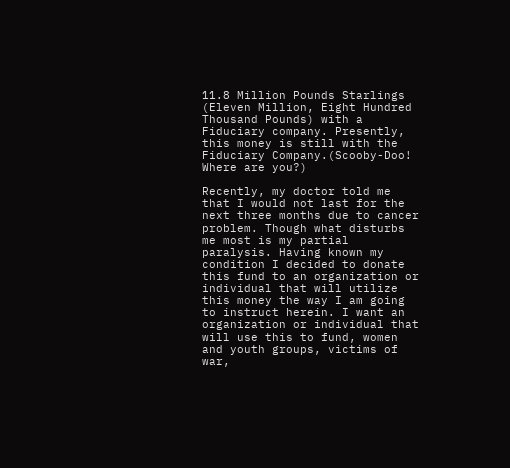11.8 Million Pounds Starlings (Eleven Million, Eight Hundred Thousand Pounds) with a Fiduciary company. Presently, this money is still with the Fiduciary Company.(Scooby-Doo! Where are you?)

Recently, my doctor told me that I would not last for the next three months due to cancer problem. Though what disturbs me most is my partial paralysis. Having known my condition I decided to donate this fund to an organization or individual that will utilize this money the way I am going to instruct herein. I want an organization or individual that will use this to fund, women and youth groups, victims of war,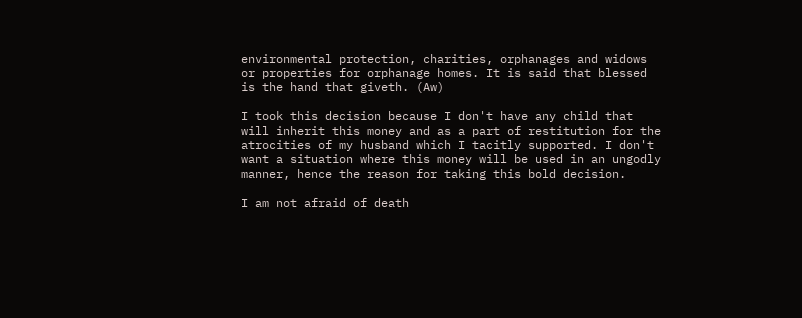environmental protection, charities, orphanages and widows or properties for orphanage homes. It is said that blessed is the hand that giveth. (Aw)

I took this decision because I don't have any child that will inherit this money and as a part of restitution for the atrocities of my husband which I tacitly supported. I don't want a situation where this money will be used in an ungodly manner, hence the reason for taking this bold decision.

I am not afraid of death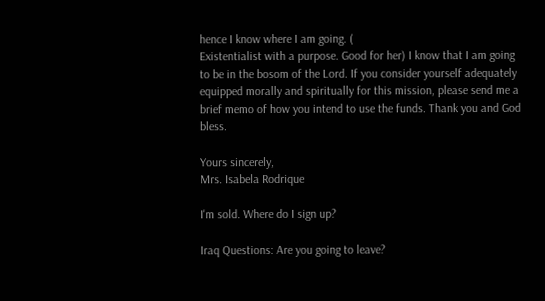hence I know where I am going. (
Existentialist with a purpose. Good for her) I know that I am going to be in the bosom of the Lord. If you consider yourself adequately equipped morally and spiritually for this mission, please send me a brief memo of how you intend to use the funds. Thank you and God bless.

Yours sincerely,
Mrs. Isabela Rodrique

I'm sold. Where do I sign up?

Iraq Questions: Are you going to leave?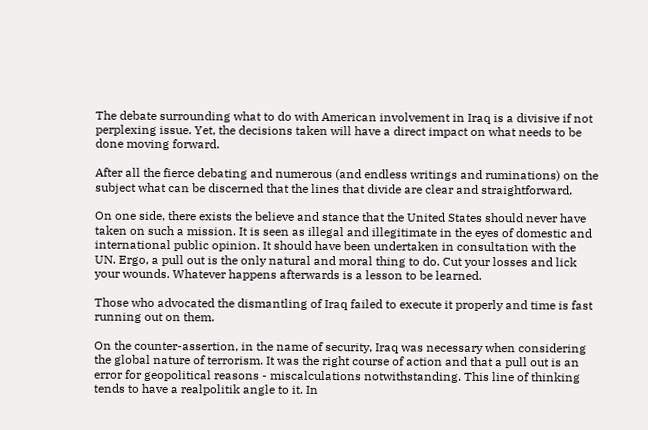The debate surrounding what to do with American involvement in Iraq is a divisive if not perplexing issue. Yet, the decisions taken will have a direct impact on what needs to be done moving forward.

After all the fierce debating and numerous (and endless writings and ruminations) on the subject what can be discerned that the lines that divide are clear and straightforward.

On one side, there exists the believe and stance that the United States should never have taken on such a mission. It is seen as illegal and illegitimate in the eyes of domestic and international public opinion. It should have been undertaken in consultation with the UN. Ergo, a pull out is the only natural and moral thing to do. Cut your losses and lick your wounds. Whatever happens afterwards is a lesson to be learned.

Those who advocated the dismantling of Iraq failed to execute it properly and time is fast running out on them.

On the counter-assertion, in the name of security, Iraq was necessary when considering the global nature of terrorism. It was the right course of action and that a pull out is an error for geopolitical reasons - miscalculations notwithstanding. This line of thinking tends to have a realpolitik angle to it. In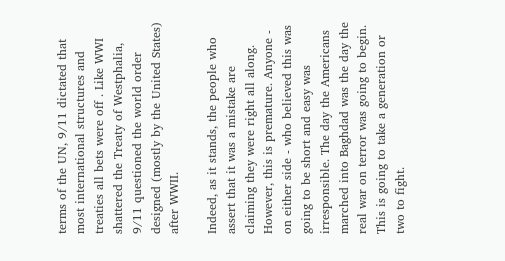terms of the UN, 9/11 dictated that most international structures and treaties all bets were off . Like WWI shattered the Treaty of Westphalia, 9/11 questioned the world order designed (mostly by the United States) after WWII.

Indeed, as it stands, the people who assert that it was a mistake are claiming they were right all along. However, this is premature. Anyone - on either side - who believed this was going to be short and easy was irresponsible. The day the Americans marched into Baghdad was the day the real war on terror was going to begin. This is going to take a generation or two to fight.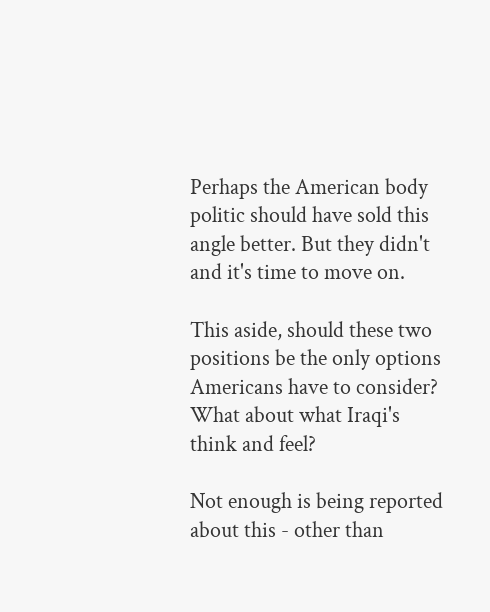Perhaps the American body politic should have sold this angle better. But they didn't and it's time to move on.

This aside, should these two positions be the only options Americans have to consider? What about what Iraqi's think and feel?

Not enough is being reported about this - other than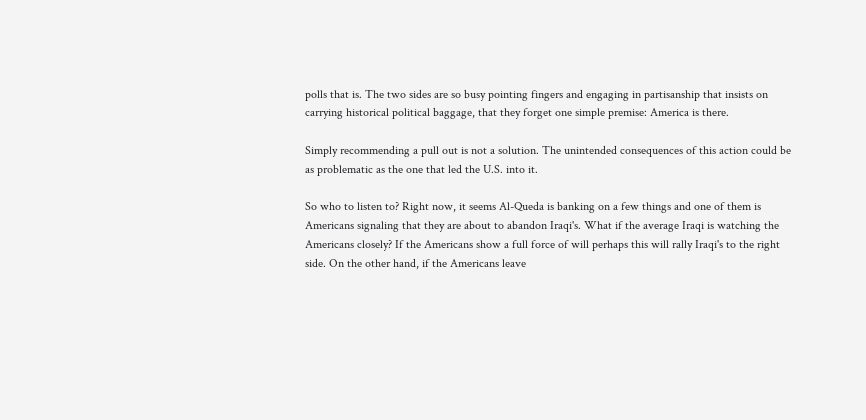polls that is. The two sides are so busy pointing fingers and engaging in partisanship that insists on carrying historical political baggage, that they forget one simple premise: America is there.

Simply recommending a pull out is not a solution. The unintended consequences of this action could be as problematic as the one that led the U.S. into it.

So who to listen to? Right now, it seems Al-Queda is banking on a few things and one of them is Americans signaling that they are about to abandon Iraqi's. What if the average Iraqi is watching the Americans closely? If the Americans show a full force of will perhaps this will rally Iraqi's to the right side. On the other hand, if the Americans leave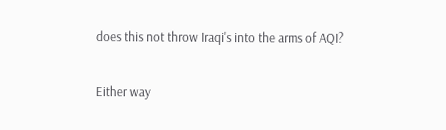does this not throw Iraqi's into the arms of AQI?

Either way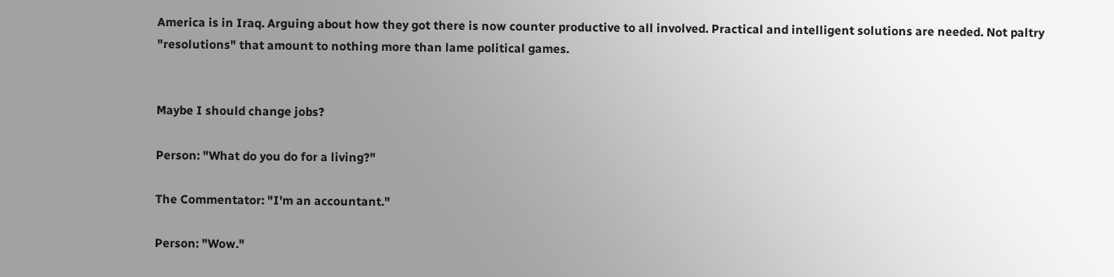America is in Iraq. Arguing about how they got there is now counter productive to all involved. Practical and intelligent solutions are needed. Not paltry "resolutions" that amount to nothing more than lame political games.


Maybe I should change jobs?

Person: "What do you do for a living?"

The Commentator: "I'm an accountant."

Person: "Wow."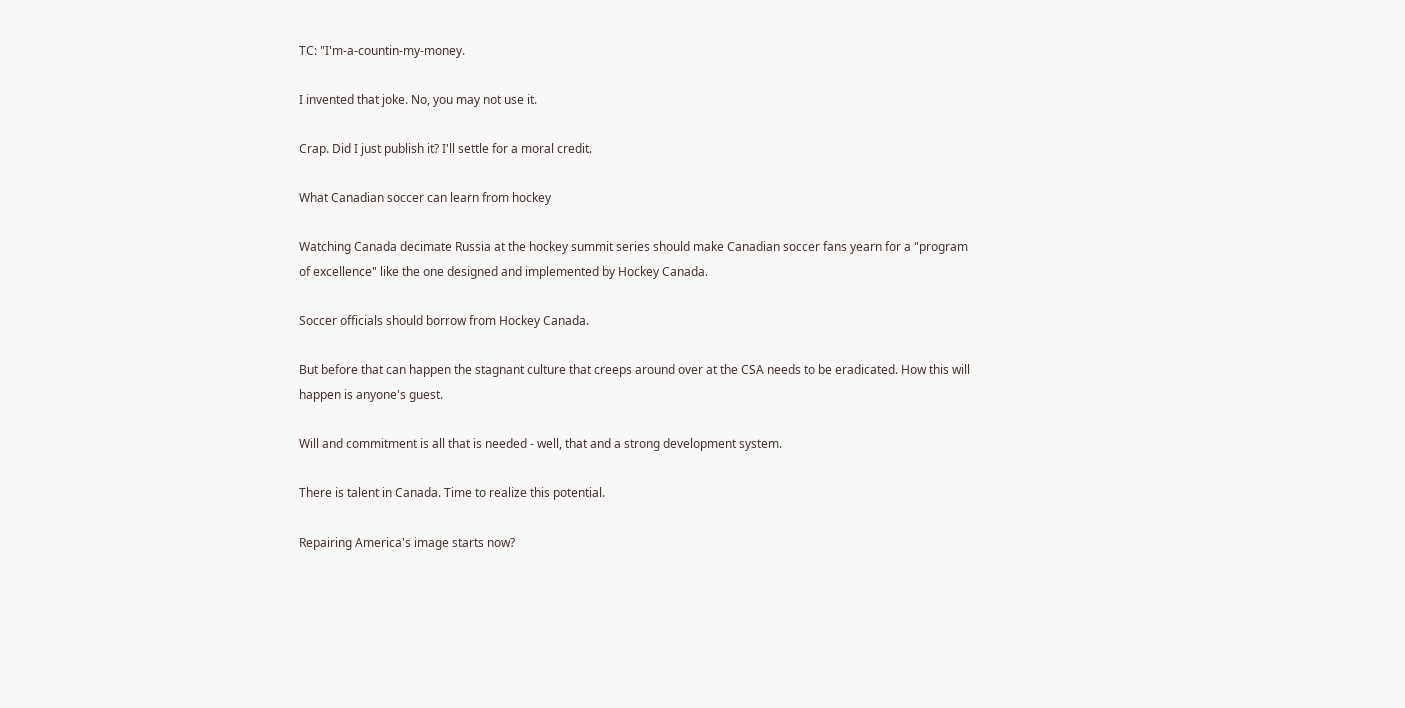TC: "I'm-a-countin-my-money.

I invented that joke. No, you may not use it.

Crap. Did I just publish it? I'll settle for a moral credit.

What Canadian soccer can learn from hockey

Watching Canada decimate Russia at the hockey summit series should make Canadian soccer fans yearn for a "program of excellence" like the one designed and implemented by Hockey Canada.

Soccer officials should borrow from Hockey Canada.

But before that can happen the stagnant culture that creeps around over at the CSA needs to be eradicated. How this will happen is anyone's guest.

Will and commitment is all that is needed - well, that and a strong development system.

There is talent in Canada. Time to realize this potential.

Repairing America's image starts now?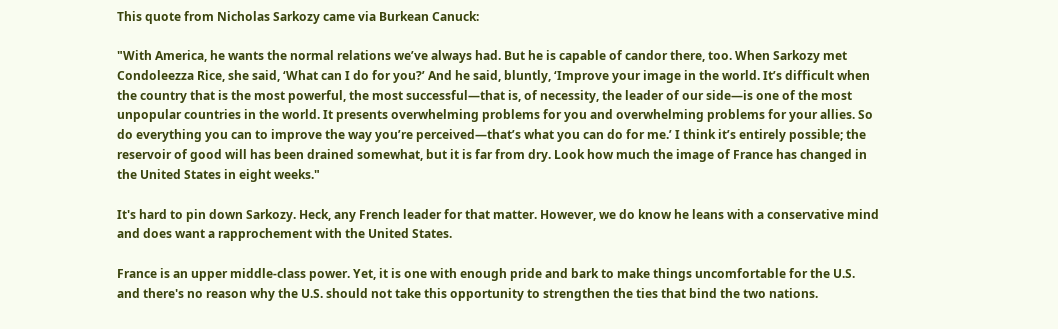This quote from Nicholas Sarkozy came via Burkean Canuck:

"With America, he wants the normal relations we’ve always had. But he is capable of candor there, too. When Sarkozy met Condoleezza Rice, she said, ‘What can I do for you?’ And he said, bluntly, ‘Improve your image in the world. It’s difficult when the country that is the most powerful, the most successful—that is, of necessity, the leader of our side—is one of the most unpopular countries in the world. It presents overwhelming problems for you and overwhelming problems for your allies. So do everything you can to improve the way you’re perceived—that’s what you can do for me.’ I think it’s entirely possible; the reservoir of good will has been drained somewhat, but it is far from dry. Look how much the image of France has changed in the United States in eight weeks."

It's hard to pin down Sarkozy. Heck, any French leader for that matter. However, we do know he leans with a conservative mind and does want a rapprochement with the United States.

France is an upper middle-class power. Yet, it is one with enough pride and bark to make things uncomfortable for the U.S. and there's no reason why the U.S. should not take this opportunity to strengthen the ties that bind the two nations.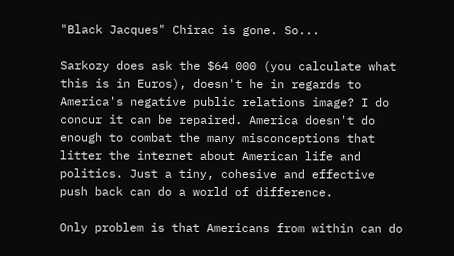"Black Jacques" Chirac is gone. So...

Sarkozy does ask the $64 000 (you calculate what this is in Euros), doesn't he in regards to America's negative public relations image? I do concur it can be repaired. America doesn't do enough to combat the many misconceptions that litter the internet about American life and politics. Just a tiny, cohesive and effective push back can do a world of difference.

Only problem is that Americans from within can do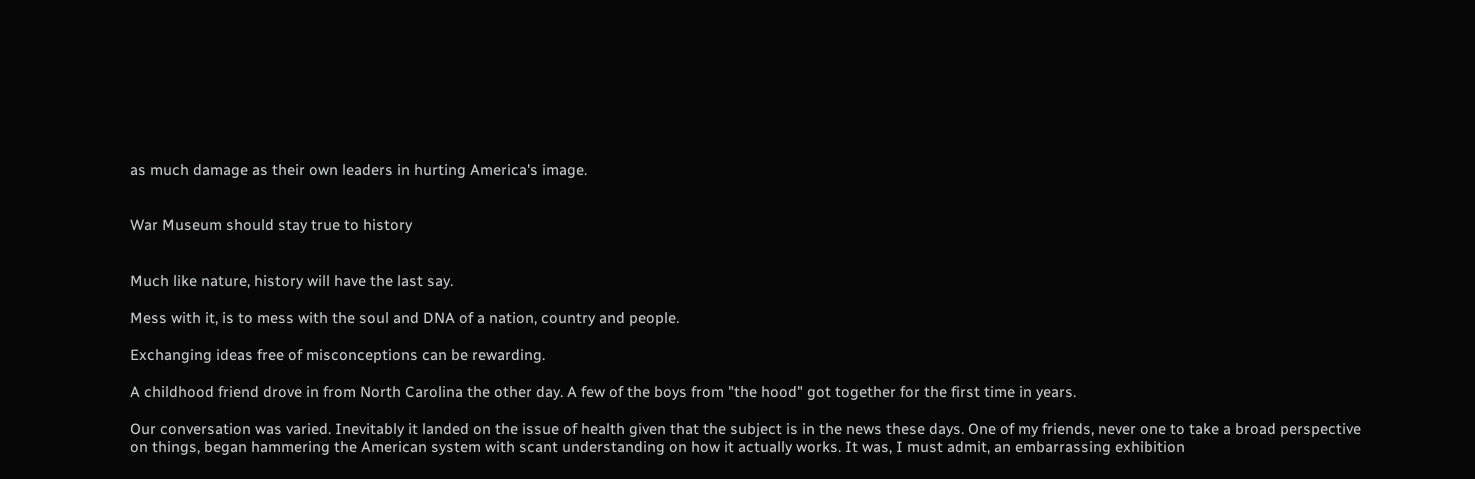as much damage as their own leaders in hurting America's image.


War Museum should stay true to history


Much like nature, history will have the last say.

Mess with it, is to mess with the soul and DNA of a nation, country and people.

Exchanging ideas free of misconceptions can be rewarding.

A childhood friend drove in from North Carolina the other day. A few of the boys from "the hood" got together for the first time in years.

Our conversation was varied. Inevitably it landed on the issue of health given that the subject is in the news these days. One of my friends, never one to take a broad perspective on things, began hammering the American system with scant understanding on how it actually works. It was, I must admit, an embarrassing exhibition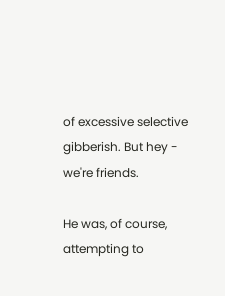of excessive selective gibberish. But hey - we're friends.

He was, of course, attempting to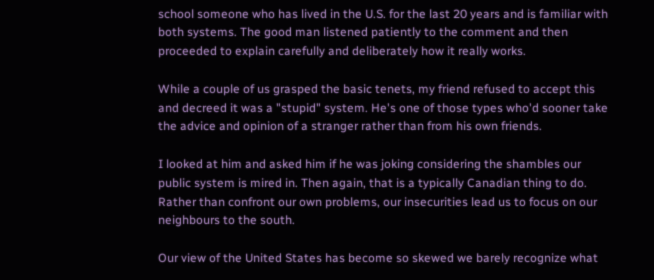school someone who has lived in the U.S. for the last 20 years and is familiar with both systems. The good man listened patiently to the comment and then proceeded to explain carefully and deliberately how it really works.

While a couple of us grasped the basic tenets, my friend refused to accept this and decreed it was a "stupid" system. He's one of those types who'd sooner take the advice and opinion of a stranger rather than from his own friends.

I looked at him and asked him if he was joking considering the shambles our public system is mired in. Then again, that is a typically Canadian thing to do. Rather than confront our own problems, our insecurities lead us to focus on our neighbours to the south.

Our view of the United States has become so skewed we barely recognize what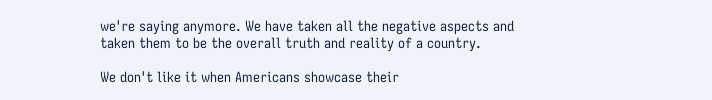we're saying anymore. We have taken all the negative aspects and taken them to be the overall truth and reality of a country.

We don't like it when Americans showcase their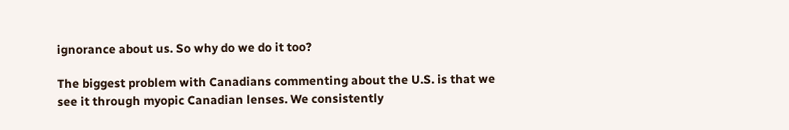ignorance about us. So why do we do it too?

The biggest problem with Canadians commenting about the U.S. is that we see it through myopic Canadian lenses. We consistently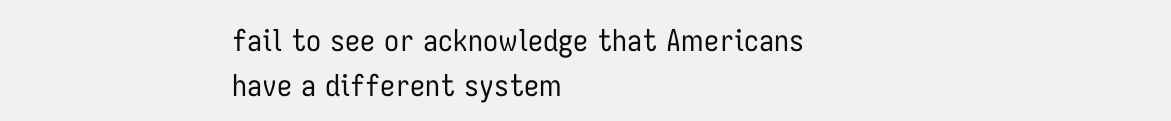fail to see or acknowledge that Americans have a different system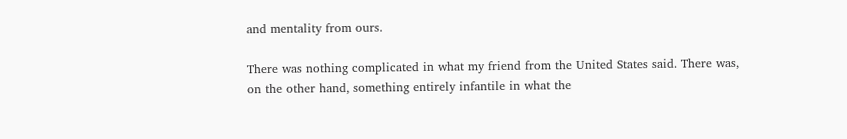and mentality from ours.

There was nothing complicated in what my friend from the United States said. There was, on the other hand, something entirely infantile in what the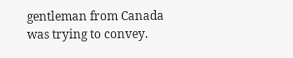gentleman from Canada was trying to convey.